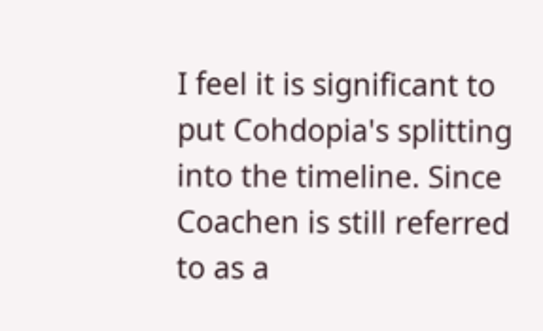I feel it is significant to put Cohdopia's splitting into the timeline. Since Coachen is still referred to as a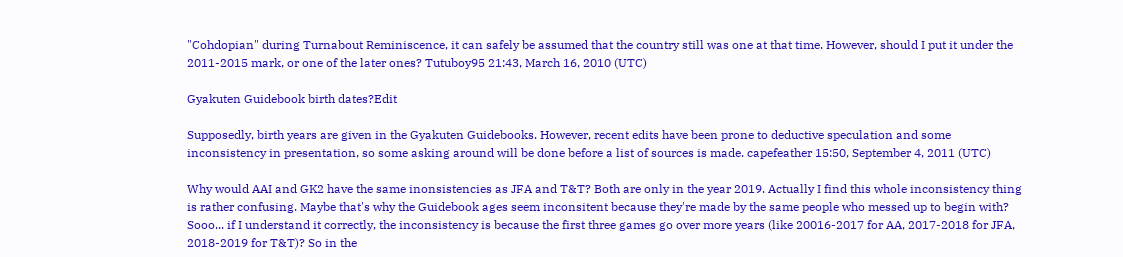"Cohdopian" during Turnabout Reminiscence, it can safely be assumed that the country still was one at that time. However, should I put it under the 2011-2015 mark, or one of the later ones? Tutuboy95 21:43, March 16, 2010 (UTC)

Gyakuten Guidebook birth dates?Edit

Supposedly, birth years are given in the Gyakuten Guidebooks. However, recent edits have been prone to deductive speculation and some inconsistency in presentation, so some asking around will be done before a list of sources is made. capefeather 15:50, September 4, 2011 (UTC)

Why would AAI and GK2 have the same inonsistencies as JFA and T&T? Both are only in the year 2019. Actually I find this whole inconsistency thing is rather confusing. Maybe that's why the Guidebook ages seem inconsitent because they're made by the same people who messed up to begin with? Sooo... if I understand it correctly, the inconsistency is because the first three games go over more years (like 20016-2017 for AA, 2017-2018 for JFA, 2018-2019 for T&T)? So in the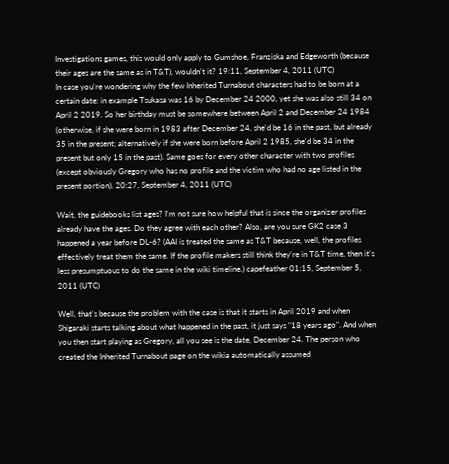Investigations games, this would only apply to Gumshoe, Franziska and Edgeworth (because their ages are the same as in T&T), wouldn't it? 19:11, September 4, 2011 (UTC)
In case you're wondering why the few Inherited Turnabout characters had to be born at a certain date: in example Tsukasa was 16 by December 24 2000, yet she was also still 34 on April 2 2019. So her birthday must be somewhere between April 2 and December 24 1984 (otherwise, if she were born in 1983 after December 24, she'd be 16 in the past, but already 35 in the present; alternatively if she were born before April 2 1985, she'd be 34 in the present but only 15 in the past). Same goes for every other character with two profiles (except obviously Gregory who has no profile and the victim who had no age listed in the present portion). 20:27, September 4, 2011 (UTC)

Wait, the guidebooks list ages? I'm not sure how helpful that is since the organizer profiles already have the ages. Do they agree with each other? Also, are you sure GK2 case 3 happened a year before DL-6? (AAI is treated the same as T&T because, well, the profiles effectively treat them the same. If the profile makers still think they're in T&T time, then it's less presumptuous to do the same in the wiki timeline.) capefeather 01:15, September 5, 2011 (UTC)

Well, that's because the problem with the case is that it starts in April 2019 and when Shigaraki starts talking about what happened in the past, it just says "18 years ago". And when you then start playing as Gregory, all you see is the date, December 24. The person who created the Inherited Turnabout page on the wikia automatically assumed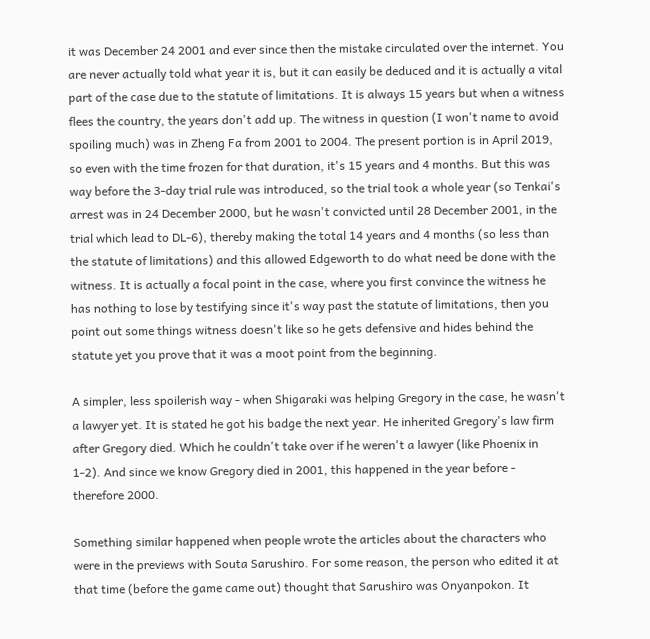it was December 24 2001 and ever since then the mistake circulated over the internet. You are never actually told what year it is, but it can easily be deduced and it is actually a vital part of the case due to the statute of limitations. It is always 15 years but when a witness flees the country, the years don't add up. The witness in question (I won't name to avoid spoiling much) was in Zheng Fa from 2001 to 2004. The present portion is in April 2019, so even with the time frozen for that duration, it's 15 years and 4 months. But this was way before the 3-day trial rule was introduced, so the trial took a whole year (so Tenkai's arrest was in 24 December 2000, but he wasn't convicted until 28 December 2001, in the trial which lead to DL-6), thereby making the total 14 years and 4 months (so less than the statute of limitations) and this allowed Edgeworth to do what need be done with the witness. It is actually a focal point in the case, where you first convince the witness he has nothing to lose by testifying since it's way past the statute of limitations, then you point out some things witness doesn't like so he gets defensive and hides behind the statute yet you prove that it was a moot point from the beginning.

A simpler, less spoilerish way - when Shigaraki was helping Gregory in the case, he wasn't a lawyer yet. It is stated he got his badge the next year. He inherited Gregory's law firm after Gregory died. Which he couldn't take over if he weren't a lawyer (like Phoenix in 1-2). And since we know Gregory died in 2001, this happened in the year before - therefore 2000.

Something similar happened when people wrote the articles about the characters who were in the previews with Souta Sarushiro. For some reason, the person who edited it at that time (before the game came out) thought that Sarushiro was Onyanpokon. It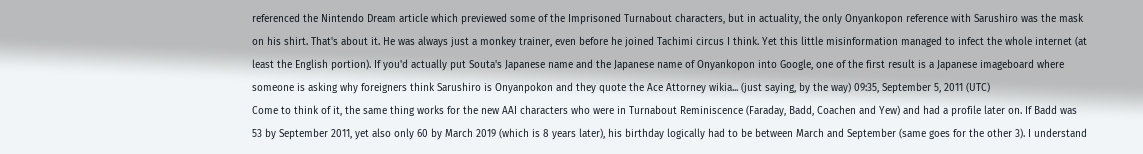referenced the Nintendo Dream article which previewed some of the Imprisoned Turnabout characters, but in actuality, the only Onyankopon reference with Sarushiro was the mask on his shirt. That's about it. He was always just a monkey trainer, even before he joined Tachimi circus I think. Yet this little misinformation managed to infect the whole internet (at least the English portion). If you'd actually put Souta's Japanese name and the Japanese name of Onyankopon into Google, one of the first result is a Japanese imageboard where someone is asking why foreigners think Sarushiro is Onyanpokon and they quote the Ace Attorney wikia... (just saying, by the way) 09:35, September 5, 2011 (UTC)
Come to think of it, the same thing works for the new AAI characters who were in Turnabout Reminiscence (Faraday, Badd, Coachen and Yew) and had a profile later on. If Badd was 53 by September 2011, yet also only 60 by March 2019 (which is 8 years later), his birthday logically had to be between March and September (same goes for the other 3). I understand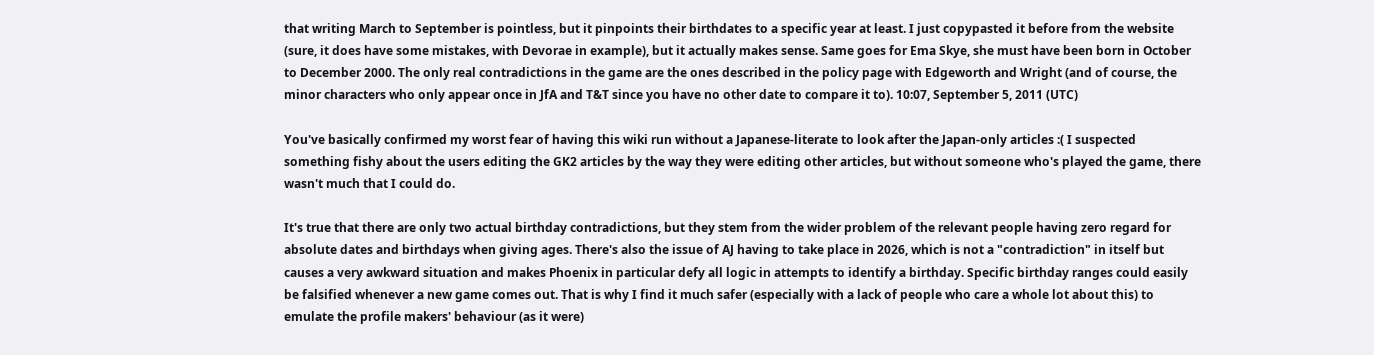that writing March to September is pointless, but it pinpoints their birthdates to a specific year at least. I just copypasted it before from the website (sure, it does have some mistakes, with Devorae in example), but it actually makes sense. Same goes for Ema Skye, she must have been born in October to December 2000. The only real contradictions in the game are the ones described in the policy page with Edgeworth and Wright (and of course, the minor characters who only appear once in JfA and T&T since you have no other date to compare it to). 10:07, September 5, 2011 (UTC)

You've basically confirmed my worst fear of having this wiki run without a Japanese-literate to look after the Japan-only articles :( I suspected something fishy about the users editing the GK2 articles by the way they were editing other articles, but without someone who's played the game, there wasn't much that I could do.

It's true that there are only two actual birthday contradictions, but they stem from the wider problem of the relevant people having zero regard for absolute dates and birthdays when giving ages. There's also the issue of AJ having to take place in 2026, which is not a "contradiction" in itself but causes a very awkward situation and makes Phoenix in particular defy all logic in attempts to identify a birthday. Specific birthday ranges could easily be falsified whenever a new game comes out. That is why I find it much safer (especially with a lack of people who care a whole lot about this) to emulate the profile makers' behaviour (as it were)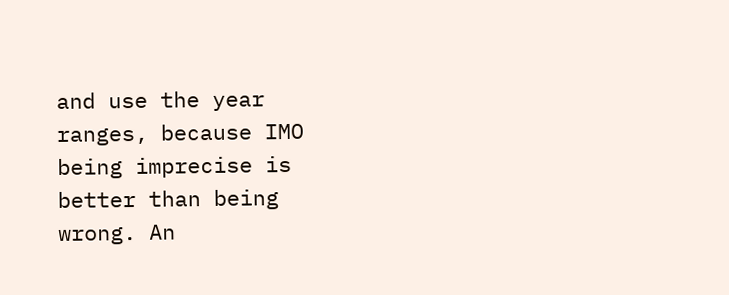and use the year ranges, because IMO being imprecise is better than being wrong. An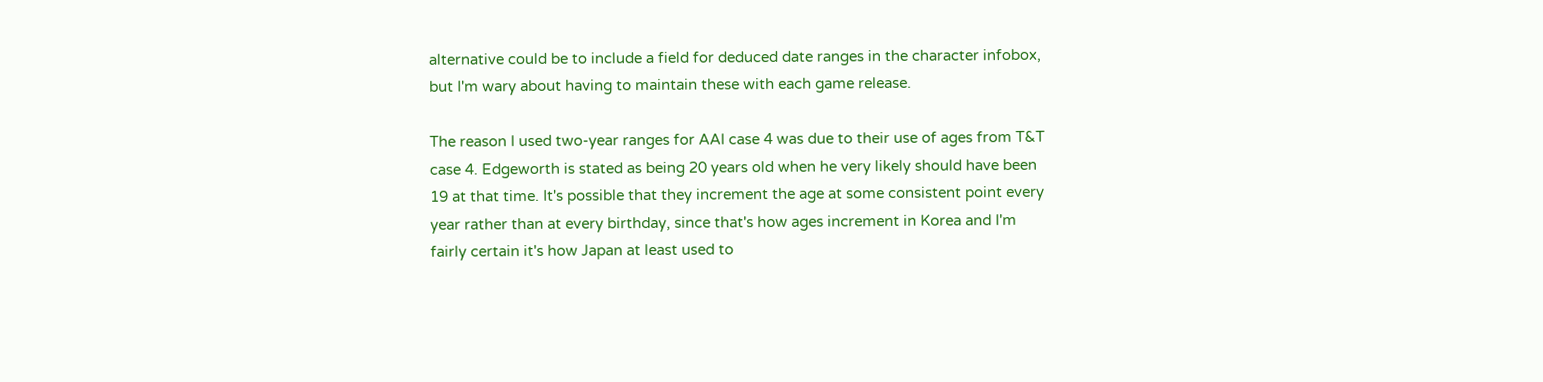alternative could be to include a field for deduced date ranges in the character infobox, but I'm wary about having to maintain these with each game release.

The reason I used two-year ranges for AAI case 4 was due to their use of ages from T&T case 4. Edgeworth is stated as being 20 years old when he very likely should have been 19 at that time. It's possible that they increment the age at some consistent point every year rather than at every birthday, since that's how ages increment in Korea and I'm fairly certain it's how Japan at least used to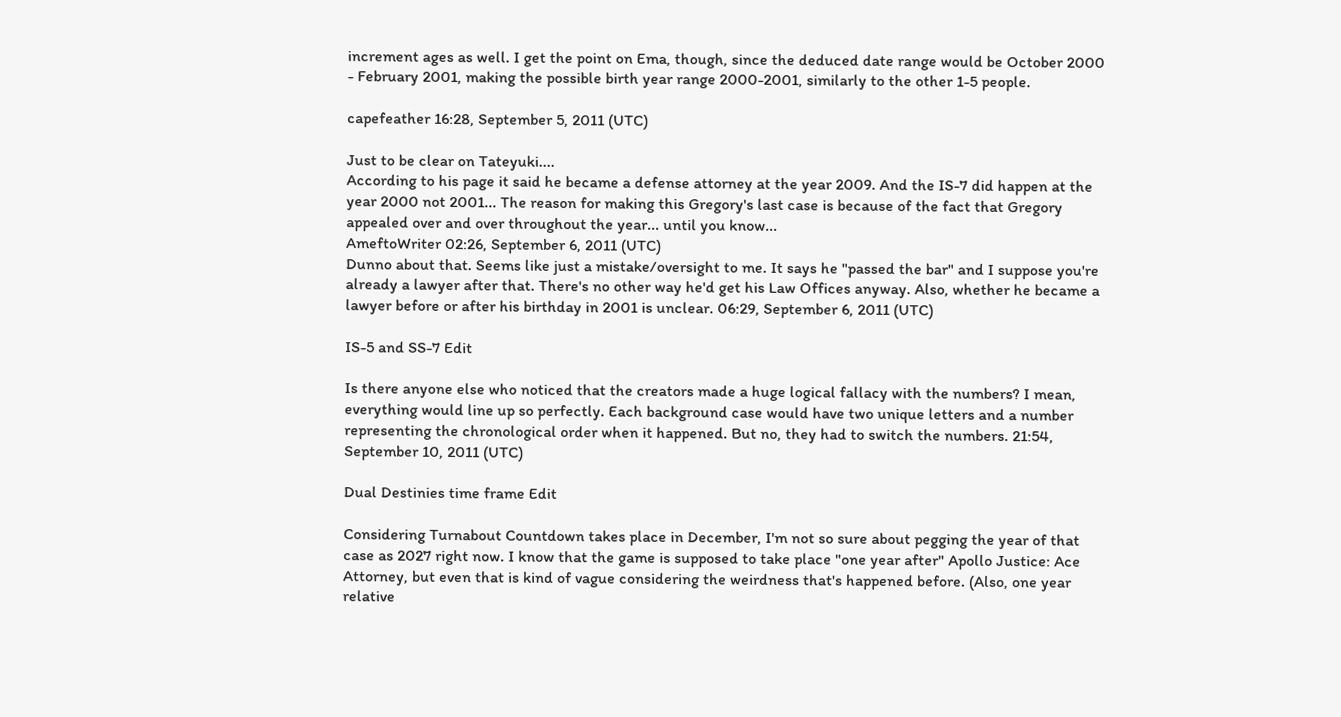increment ages as well. I get the point on Ema, though, since the deduced date range would be October 2000 - February 2001, making the possible birth year range 2000-2001, similarly to the other 1-5 people.

capefeather 16:28, September 5, 2011 (UTC)

Just to be clear on Tateyuki....
According to his page it said he became a defense attorney at the year 2009. And the IS-7 did happen at the year 2000 not 2001... The reason for making this Gregory's last case is because of the fact that Gregory appealed over and over throughout the year... until you know...
AmeftoWriter 02:26, September 6, 2011 (UTC)
Dunno about that. Seems like just a mistake/oversight to me. It says he "passed the bar" and I suppose you're already a lawyer after that. There's no other way he'd get his Law Offices anyway. Also, whether he became a lawyer before or after his birthday in 2001 is unclear. 06:29, September 6, 2011 (UTC)

IS-5 and SS-7 Edit

Is there anyone else who noticed that the creators made a huge logical fallacy with the numbers? I mean, everything would line up so perfectly. Each background case would have two unique letters and a number representing the chronological order when it happened. But no, they had to switch the numbers. 21:54, September 10, 2011 (UTC)

Dual Destinies time frame Edit

Considering Turnabout Countdown takes place in December, I'm not so sure about pegging the year of that case as 2027 right now. I know that the game is supposed to take place "one year after" Apollo Justice: Ace Attorney, but even that is kind of vague considering the weirdness that's happened before. (Also, one year relative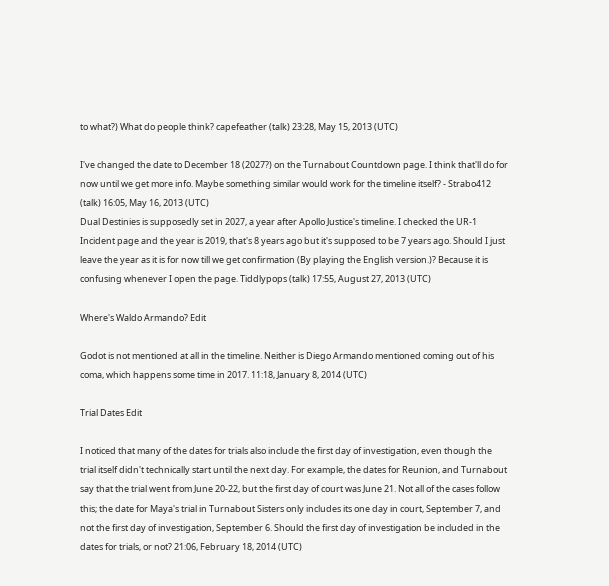to what?) What do people think? capefeather (talk) 23:28, May 15, 2013 (UTC)

I've changed the date to December 18 (2027?) on the Turnabout Countdown page. I think that'll do for now until we get more info. Maybe something similar would work for the timeline itself? - Strabo412 (talk) 16:05, May 16, 2013 (UTC)
Dual Destinies is supposedly set in 2027, a year after Apollo Justice's timeline. I checked the UR-1 Incident page and the year is 2019, that's 8 years ago but it's supposed to be 7 years ago. Should I just leave the year as it is for now till we get confirmation (By playing the English version.)? Because it is confusing whenever I open the page. Tiddlypops (talk) 17:55, August 27, 2013 (UTC)

Where's Waldo Armando? Edit

Godot is not mentioned at all in the timeline. Neither is Diego Armando mentioned coming out of his coma, which happens some time in 2017. 11:18, January 8, 2014 (UTC)

Trial Dates Edit

I noticed that many of the dates for trials also include the first day of investigation, even though the trial itself didn't technically start until the next day. For example, the dates for Reunion, and Turnabout say that the trial went from June 20-22, but the first day of court was June 21. Not all of the cases follow this; the date for Maya's trial in Turnabout Sisters only includes its one day in court, September 7, and not the first day of investigation, September 6. Should the first day of investigation be included in the dates for trials, or not? 21:06, February 18, 2014 (UTC)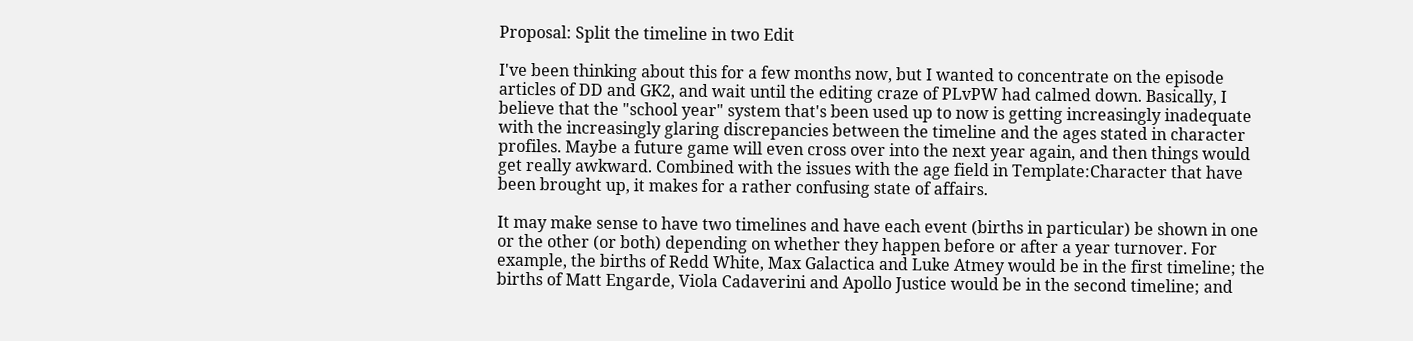Proposal: Split the timeline in two Edit

I've been thinking about this for a few months now, but I wanted to concentrate on the episode articles of DD and GK2, and wait until the editing craze of PLvPW had calmed down. Basically, I believe that the "school year" system that's been used up to now is getting increasingly inadequate with the increasingly glaring discrepancies between the timeline and the ages stated in character profiles. Maybe a future game will even cross over into the next year again, and then things would get really awkward. Combined with the issues with the age field in Template:Character that have been brought up, it makes for a rather confusing state of affairs.

It may make sense to have two timelines and have each event (births in particular) be shown in one or the other (or both) depending on whether they happen before or after a year turnover. For example, the births of Redd White, Max Galactica and Luke Atmey would be in the first timeline; the births of Matt Engarde, Viola Cadaverini and Apollo Justice would be in the second timeline; and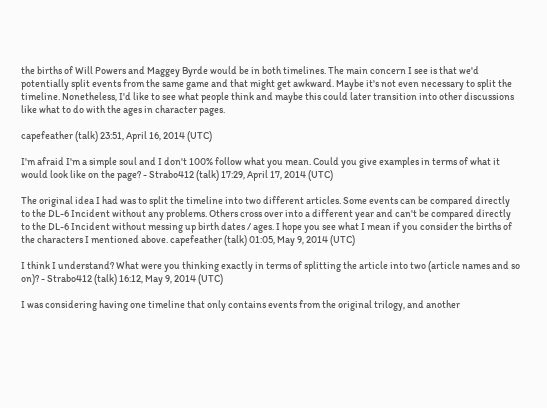the births of Will Powers and Maggey Byrde would be in both timelines. The main concern I see is that we'd potentially split events from the same game and that might get awkward. Maybe it's not even necessary to split the timeline. Nonetheless, I'd like to see what people think and maybe this could later transition into other discussions like what to do with the ages in character pages.

capefeather (talk) 23:51, April 16, 2014 (UTC)

I'm afraid I'm a simple soul and I don't 100% follow what you mean. Could you give examples in terms of what it would look like on the page? - Strabo412 (talk) 17:29, April 17, 2014 (UTC)

The original idea I had was to split the timeline into two different articles. Some events can be compared directly to the DL-6 Incident without any problems. Others cross over into a different year and can't be compared directly to the DL-6 Incident without messing up birth dates / ages. I hope you see what I mean if you consider the births of the characters I mentioned above. capefeather (talk) 01:05, May 9, 2014 (UTC)

I think I understand? What were you thinking exactly in terms of splitting the article into two (article names and so on)? - Strabo412 (talk) 16:12, May 9, 2014 (UTC)

I was considering having one timeline that only contains events from the original trilogy, and another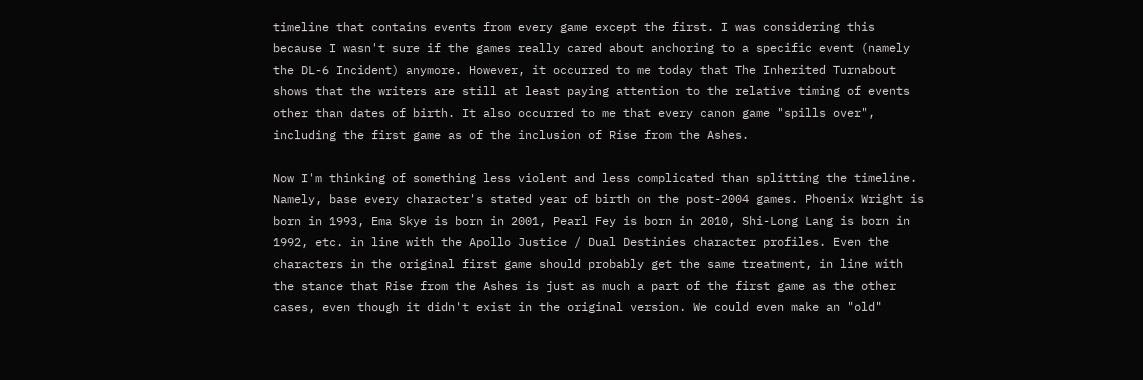timeline that contains events from every game except the first. I was considering this because I wasn't sure if the games really cared about anchoring to a specific event (namely the DL-6 Incident) anymore. However, it occurred to me today that The Inherited Turnabout shows that the writers are still at least paying attention to the relative timing of events other than dates of birth. It also occurred to me that every canon game "spills over", including the first game as of the inclusion of Rise from the Ashes.

Now I'm thinking of something less violent and less complicated than splitting the timeline. Namely, base every character's stated year of birth on the post-2004 games. Phoenix Wright is born in 1993, Ema Skye is born in 2001, Pearl Fey is born in 2010, Shi-Long Lang is born in 1992, etc. in line with the Apollo Justice / Dual Destinies character profiles. Even the characters in the original first game should probably get the same treatment, in line with the stance that Rise from the Ashes is just as much a part of the first game as the other cases, even though it didn't exist in the original version. We could even make an "old"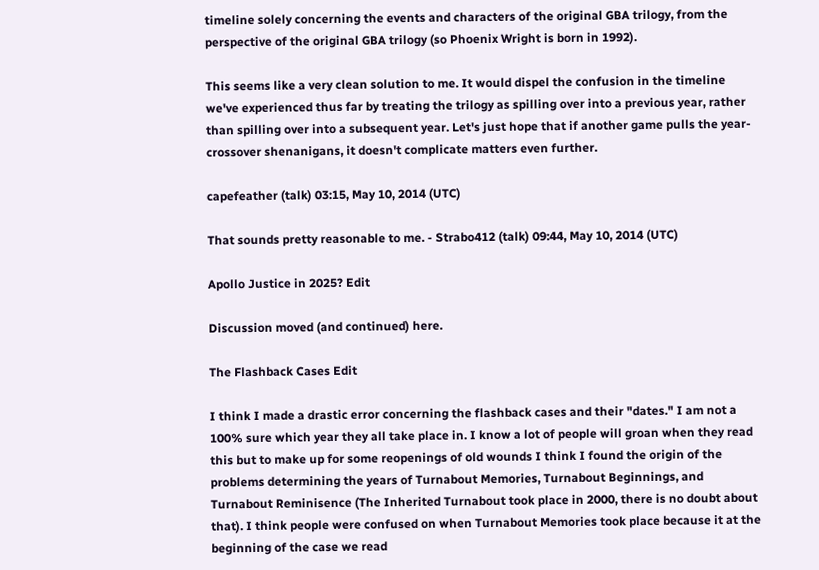timeline solely concerning the events and characters of the original GBA trilogy, from the perspective of the original GBA trilogy (so Phoenix Wright is born in 1992).

This seems like a very clean solution to me. It would dispel the confusion in the timeline we've experienced thus far by treating the trilogy as spilling over into a previous year, rather than spilling over into a subsequent year. Let's just hope that if another game pulls the year-crossover shenanigans, it doesn't complicate matters even further.

capefeather (talk) 03:15, May 10, 2014 (UTC)

That sounds pretty reasonable to me. - Strabo412 (talk) 09:44, May 10, 2014 (UTC)

Apollo Justice in 2025? Edit

Discussion moved (and continued) here.

The Flashback Cases Edit

I think I made a drastic error concerning the flashback cases and their "dates." I am not a 100% sure which year they all take place in. I know a lot of people will groan when they read this but to make up for some reopenings of old wounds I think I found the origin of the problems determining the years of Turnabout Memories, Turnabout Beginnings, and Turnabout Reminisence (The Inherited Turnabout took place in 2000, there is no doubt about that). I think people were confused on when Turnabout Memories took place because it at the beginning of the case we read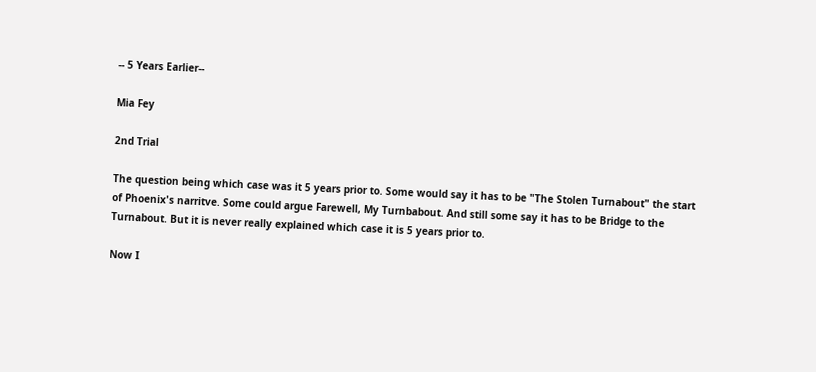-- 5 Years Earlier--

Mia Fey

2nd Trial

The question being which case was it 5 years prior to. Some would say it has to be "The Stolen Turnabout" the start of Phoenix's narritve. Some could argue Farewell, My Turnbabout. And still some say it has to be Bridge to the Turnabout. But it is never really explained which case it is 5 years prior to.

Now I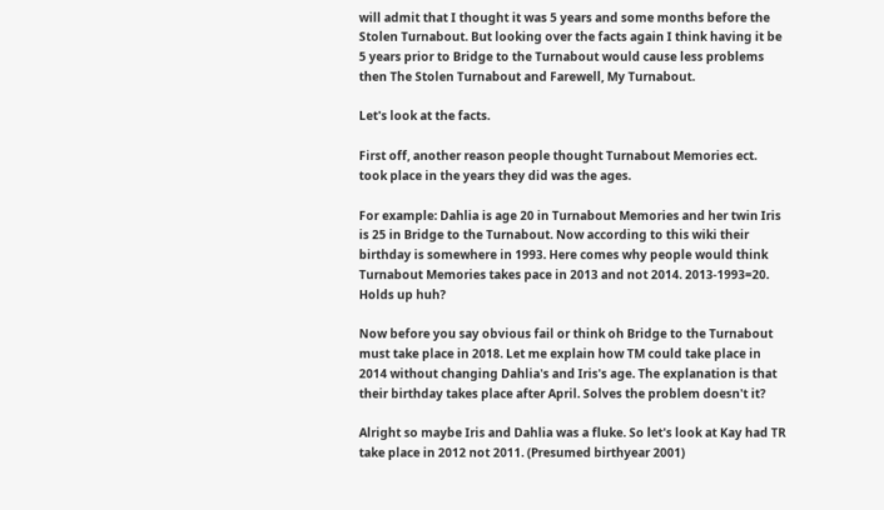will admit that I thought it was 5 years and some months before the Stolen Turnabout. But looking over the facts again I think having it be 5 years prior to Bridge to the Turnabout would cause less problems then The Stolen Turnabout and Farewell, My Turnabout.

Let's look at the facts.

First off, another reason people thought Turnabout Memories ect. took place in the years they did was the ages.

For example: Dahlia is age 20 in Turnabout Memories and her twin Iris is 25 in Bridge to the Turnabout. Now according to this wiki their birthday is somewhere in 1993. Here comes why people would think Turnabout Memories takes pace in 2013 and not 2014. 2013-1993=20. Holds up huh?

Now before you say obvious fail or think oh Bridge to the Turnabout must take place in 2018. Let me explain how TM could take place in 2014 without changing Dahlia's and Iris's age. The explanation is that their birthday takes place after April. Solves the problem doesn't it?

Alright so maybe Iris and Dahlia was a fluke. So let's look at Kay had TR take place in 2012 not 2011. (Presumed birthyear 2001)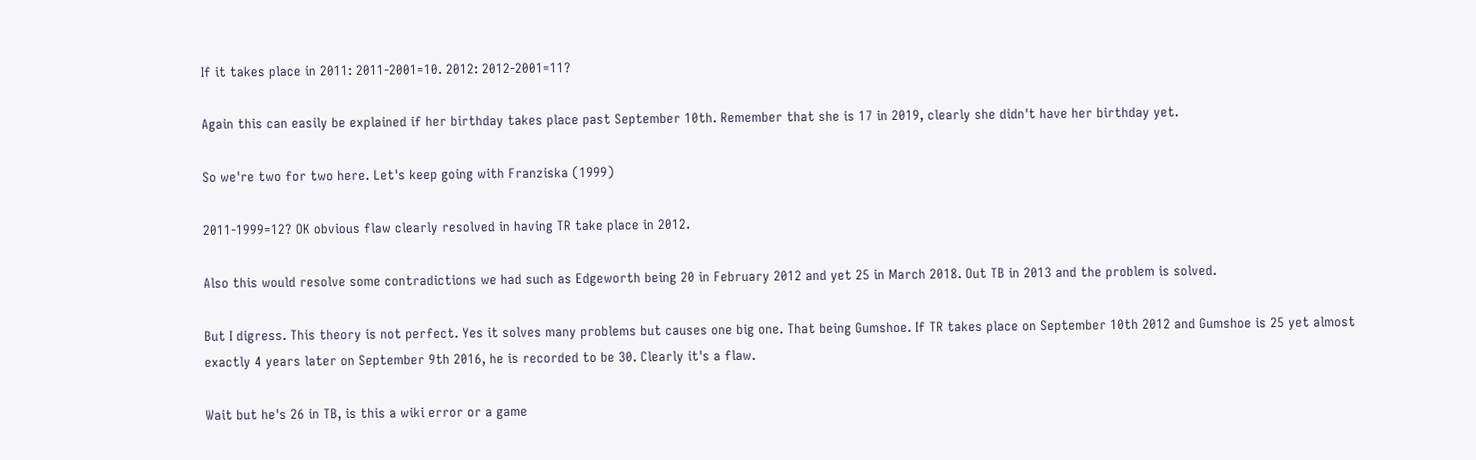If it takes place in 2011: 2011-2001=10. 2012: 2012-2001=11?

Again this can easily be explained if her birthday takes place past September 10th. Remember that she is 17 in 2019, clearly she didn't have her birthday yet.

So we're two for two here. Let's keep going with Franziska (1999)

2011-1999=12? OK obvious flaw clearly resolved in having TR take place in 2012.

Also this would resolve some contradictions we had such as Edgeworth being 20 in February 2012 and yet 25 in March 2018. Out TB in 2013 and the problem is solved.

But I digress. This theory is not perfect. Yes it solves many problems but causes one big one. That being Gumshoe. If TR takes place on September 10th 2012 and Gumshoe is 25 yet almost exactly 4 years later on September 9th 2016, he is recorded to be 30. Clearly it's a flaw.

Wait but he's 26 in TB, is this a wiki error or a game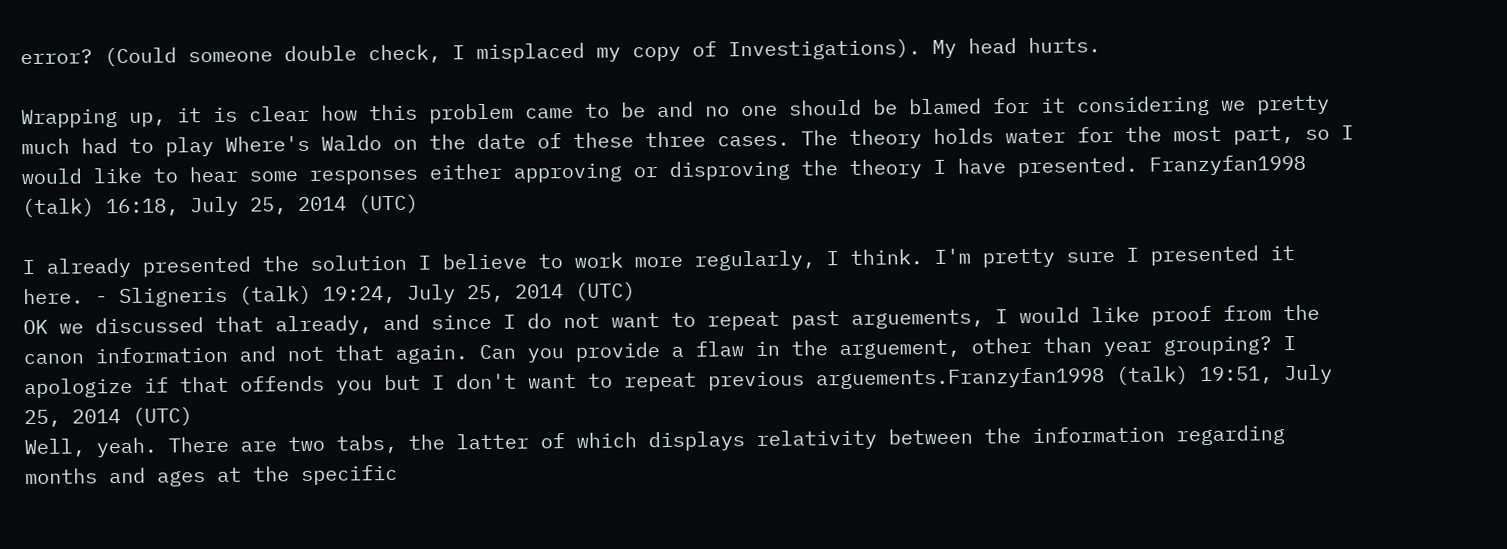error? (Could someone double check, I misplaced my copy of Investigations). My head hurts.

Wrapping up, it is clear how this problem came to be and no one should be blamed for it considering we pretty much had to play Where's Waldo on the date of these three cases. The theory holds water for the most part, so I would like to hear some responses either approving or disproving the theory I have presented. Franzyfan1998 (talk) 16:18, July 25, 2014 (UTC)

I already presented the solution I believe to work more regularly, I think. I'm pretty sure I presented it here. - Sligneris (talk) 19:24, July 25, 2014 (UTC)
OK we discussed that already, and since I do not want to repeat past arguements, I would like proof from the canon information and not that again. Can you provide a flaw in the arguement, other than year grouping? I apologize if that offends you but I don't want to repeat previous arguements.Franzyfan1998 (talk) 19:51, July 25, 2014 (UTC)
Well, yeah. There are two tabs, the latter of which displays relativity between the information regarding months and ages at the specific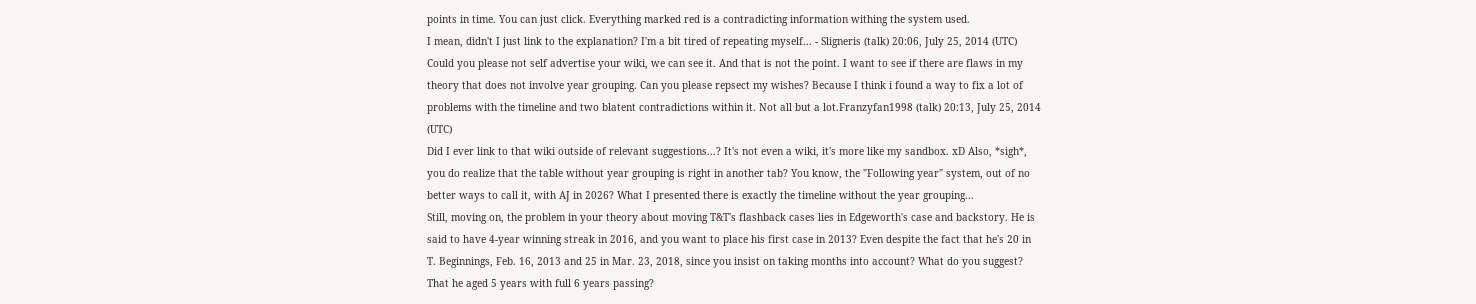points in time. You can just click. Everything marked red is a contradicting information withing the system used.
I mean, didn't I just link to the explanation? I'm a bit tired of repeating myself... - Sligneris (talk) 20:06, July 25, 2014 (UTC)
Could you please not self advertise your wiki, we can see it. And that is not the point. I want to see if there are flaws in my theory that does not involve year grouping. Can you please repsect my wishes? Because I think i found a way to fix a lot of problems with the timeline and two blatent contradictions within it. Not all but a lot.Franzyfan1998 (talk) 20:13, July 25, 2014 (UTC)
Did I ever link to that wiki outside of relevant suggestions...? It's not even a wiki, it's more like my sandbox. xD Also, *sigh*, you do realize that the table without year grouping is right in another tab? You know, the "Following year" system, out of no better ways to call it, with AJ in 2026? What I presented there is exactly the timeline without the year grouping...
Still, moving on, the problem in your theory about moving T&T's flashback cases lies in Edgeworth's case and backstory. He is said to have 4-year winning streak in 2016, and you want to place his first case in 2013? Even despite the fact that he's 20 in T. Beginnings, Feb. 16, 2013 and 25 in Mar. 23, 2018, since you insist on taking months into account? What do you suggest? That he aged 5 years with full 6 years passing?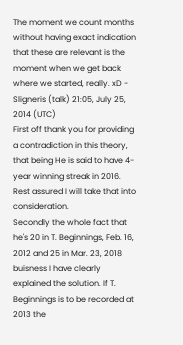The moment we count months without having exact indication that these are relevant is the moment when we get back where we started, really. xD - Sligneris (talk) 21:05, July 25, 2014 (UTC)
First off thank you for providing a contradiction in this theory, that being He is said to have 4-year winning streak in 2016. Rest assured I will take that into consideration.
Secondly the whole fact that he's 20 in T. Beginnings, Feb. 16, 2012 and 25 in Mar. 23, 2018  buisness I have clearly explained the solution. If T. Beginnings is to be recorded at 2013 the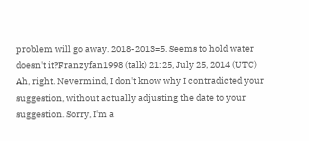problem will go away. 2018-2013=5. Seems to hold water doesn't it?Franzyfan1998 (talk) 21:25, July 25, 2014 (UTC)
Ah, right. Nevermind, I don't know why I contradicted your suggestion, without actually adjusting the date to your suggestion. Sorry, I'm a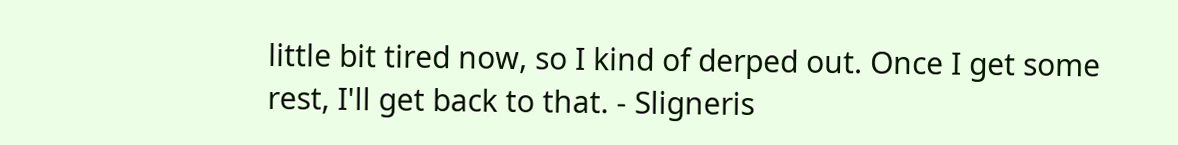little bit tired now, so I kind of derped out. Once I get some rest, I'll get back to that. - Sligneris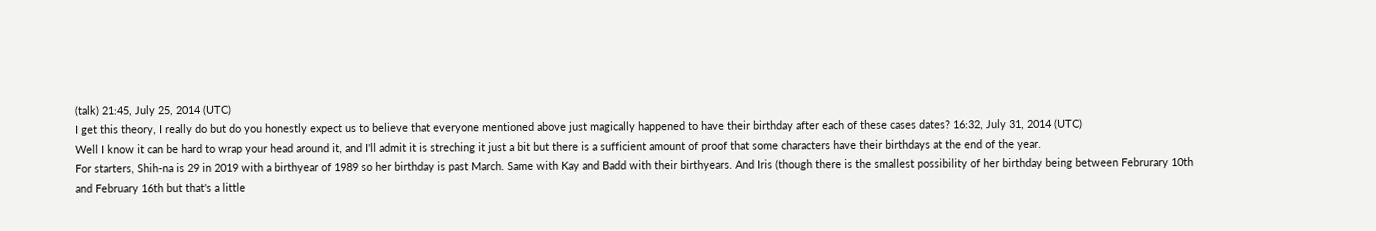(talk) 21:45, July 25, 2014 (UTC)
I get this theory, I really do but do you honestly expect us to believe that everyone mentioned above just magically happened to have their birthday after each of these cases dates? 16:32, July 31, 2014 (UTC)
Well I know it can be hard to wrap your head around it, and I'll admit it is streching it just a bit but there is a sufficient amount of proof that some characters have their birthdays at the end of the year.
For starters, Shih-na is 29 in 2019 with a birthyear of 1989 so her birthday is past March. Same with Kay and Badd with their birthyears. And Iris (though there is the smallest possibility of her birthday being between Februrary 10th and February 16th but that's a little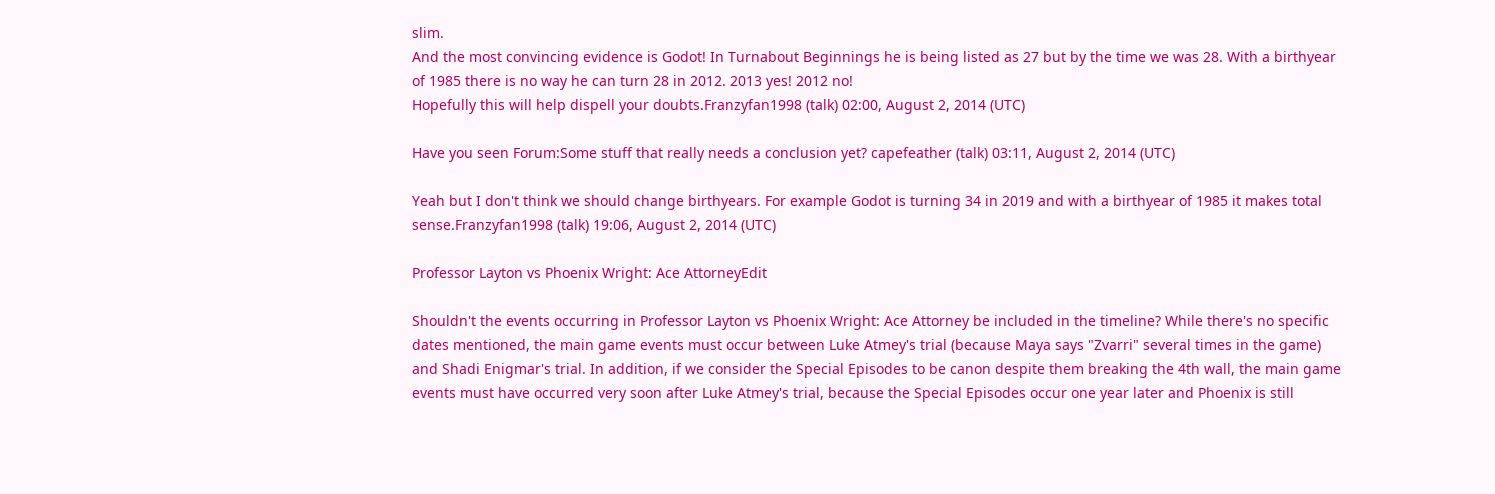slim.
And the most convincing evidence is Godot! In Turnabout Beginnings he is being listed as 27 but by the time we was 28. With a birthyear of 1985 there is no way he can turn 28 in 2012. 2013 yes! 2012 no!
Hopefully this will help dispell your doubts.Franzyfan1998 (talk) 02:00, August 2, 2014 (UTC)

Have you seen Forum:Some stuff that really needs a conclusion yet? capefeather (talk) 03:11, August 2, 2014 (UTC)

Yeah but I don't think we should change birthyears. For example Godot is turning 34 in 2019 and with a birthyear of 1985 it makes total sense.Franzyfan1998 (talk) 19:06, August 2, 2014 (UTC)

Professor Layton vs Phoenix Wright: Ace AttorneyEdit

Shouldn't the events occurring in Professor Layton vs Phoenix Wright: Ace Attorney be included in the timeline? While there's no specific dates mentioned, the main game events must occur between Luke Atmey's trial (because Maya says "Zvarri" several times in the game) and Shadi Enigmar's trial. In addition, if we consider the Special Episodes to be canon despite them breaking the 4th wall, the main game events must have occurred very soon after Luke Atmey's trial, because the Special Episodes occur one year later and Phoenix is still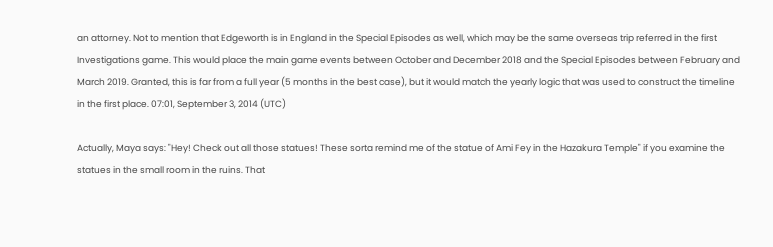an attorney. Not to mention that Edgeworth is in England in the Special Episodes as well, which may be the same overseas trip referred in the first Investigations game. This would place the main game events between October and December 2018 and the Special Episodes between February and March 2019. Granted, this is far from a full year (5 months in the best case), but it would match the yearly logic that was used to construct the timeline in the first place. 07:01, September 3, 2014 (UTC)

Actually, Maya says: "Hey! Check out all those statues! These sorta remind me of the statue of Ami Fey in the Hazakura Temple" if you examine the statues in the small room in the ruins. That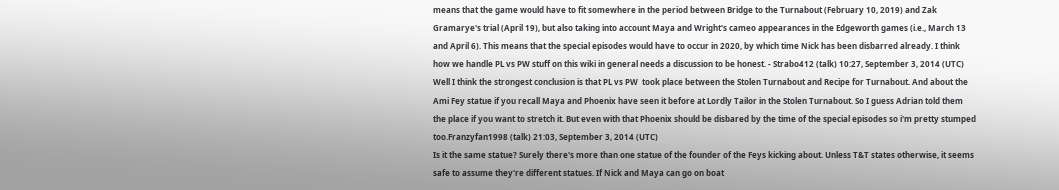means that the game would have to fit somewhere in the period between Bridge to the Turnabout (February 10, 2019) and Zak Gramarye's trial (April 19), but also taking into account Maya and Wright's cameo appearances in the Edgeworth games (i.e., March 13 and April 6). This means that the special episodes would have to occur in 2020, by which time Nick has been disbarred already. I think how we handle PL vs PW stuff on this wiki in general needs a discussion to be honest. - Strabo412 (talk) 10:27, September 3, 2014 (UTC)
Well I think the strongest conclusion is that PL vs PW  took place between the Stolen Turnabout and Recipe for Turnabout. And about the Ami Fey statue if you recall Maya and Phoenix have seen it before at Lordly Tailor in the Stolen Turnabout. So I guess Adrian told them the place if you want to stretch it. But even with that Phoenix should be disbared by the time of the special episodes so i'm pretty stumped too.Franzyfan1998 (talk) 21:03, September 3, 2014 (UTC)
Is it the same statue? Surely there's more than one statue of the founder of the Feys kicking about. Unless T&T states otherwise, it seems safe to assume they're different statues. If Nick and Maya can go on boat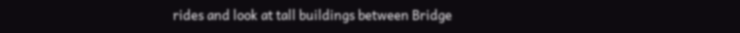rides and look at tall buildings between Bridge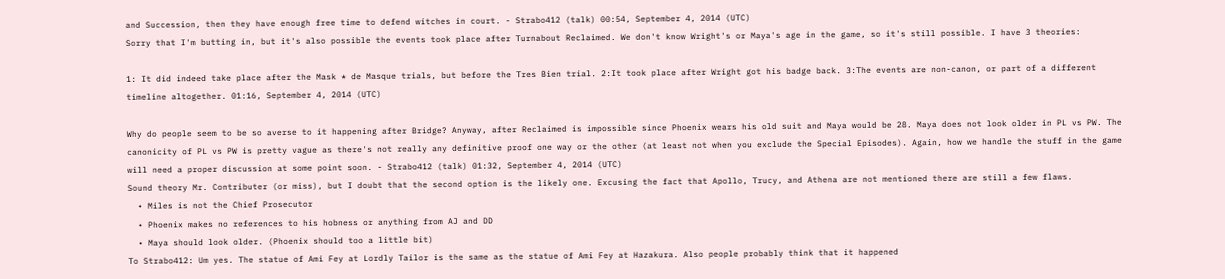and Succession, then they have enough free time to defend witches in court. - Strabo412 (talk) 00:54, September 4, 2014 (UTC)
Sorry that I'm butting in, but it's also possible the events took place after Turnabout Reclaimed. We don't know Wright's or Maya's age in the game, so it's still possible. I have 3 theories:

1: It did indeed take place after the Mask * de Masque trials, but before the Tres Bien trial. 2:It took place after Wright got his badge back. 3:The events are non-canon, or part of a different timeline altogether. 01:16, September 4, 2014 (UTC)

Why do people seem to be so averse to it happening after Bridge? Anyway, after Reclaimed is impossible since Phoenix wears his old suit and Maya would be 28. Maya does not look older in PL vs PW. The canonicity of PL vs PW is pretty vague as there's not really any definitive proof one way or the other (at least not when you exclude the Special Episodes). Again, how we handle the stuff in the game will need a proper discussion at some point soon. - Strabo412 (talk) 01:32, September 4, 2014 (UTC)
Sound theory Mr. Contributer (or miss), but I doubt that the second option is the likely one. Excusing the fact that Apollo, Trucy, and Athena are not mentioned there are still a few flaws.
  • Miles is not the Chief Prosecutor
  • Phoenix makes no references to his hobness or anything from AJ and DD
  • Maya should look older. (Phoenix should too a little bit)
To Strabo412: Um yes. The statue of Ami Fey at Lordly Tailor is the same as the statue of Ami Fey at Hazakura. Also people probably think that it happened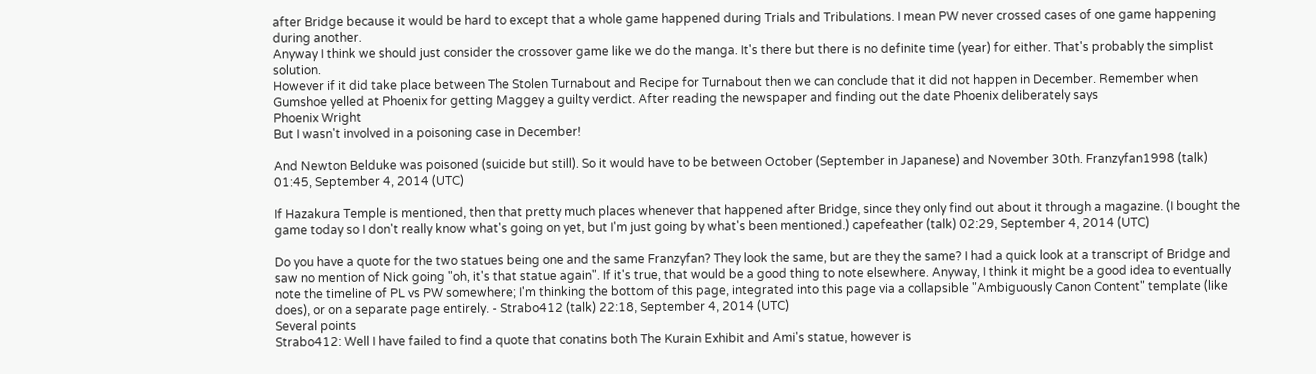after Bridge because it would be hard to except that a whole game happened during Trials and Tribulations. I mean PW never crossed cases of one game happening during another.
Anyway I think we should just consider the crossover game like we do the manga. It's there but there is no definite time (year) for either. That's probably the simplist solution.
However if it did take place between The Stolen Turnabout and Recipe for Turnabout then we can conclude that it did not happen in December. Remember when Gumshoe yelled at Phoenix for getting Maggey a guilty verdict. After reading the newspaper and finding out the date Phoenix deliberately says
Phoenix Wright
But I wasn't involved in a poisoning case in December!

And Newton Belduke was poisoned (suicide but still). So it would have to be between October (September in Japanese) and November 30th. Franzyfan1998 (talk) 01:45, September 4, 2014 (UTC)

If Hazakura Temple is mentioned, then that pretty much places whenever that happened after Bridge, since they only find out about it through a magazine. (I bought the game today so I don't really know what's going on yet, but I'm just going by what's been mentioned.) capefeather (talk) 02:29, September 4, 2014 (UTC)

Do you have a quote for the two statues being one and the same Franzyfan? They look the same, but are they the same? I had a quick look at a transcript of Bridge and saw no mention of Nick going "oh, it's that statue again". If it's true, that would be a good thing to note elsewhere. Anyway, I think it might be a good idea to eventually note the timeline of PL vs PW somewhere; I'm thinking the bottom of this page, integrated into this page via a collapsible "Ambiguously Canon Content" template (like does), or on a separate page entirely. - Strabo412 (talk) 22:18, September 4, 2014 (UTC)
Several points
Strabo412: Well I have failed to find a quote that conatins both The Kurain Exhibit and Ami's statue, however is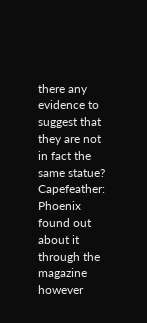there any evidence to suggest that they are not in fact the same statue?
Capefeather: Phoenix found out about it through the magazine however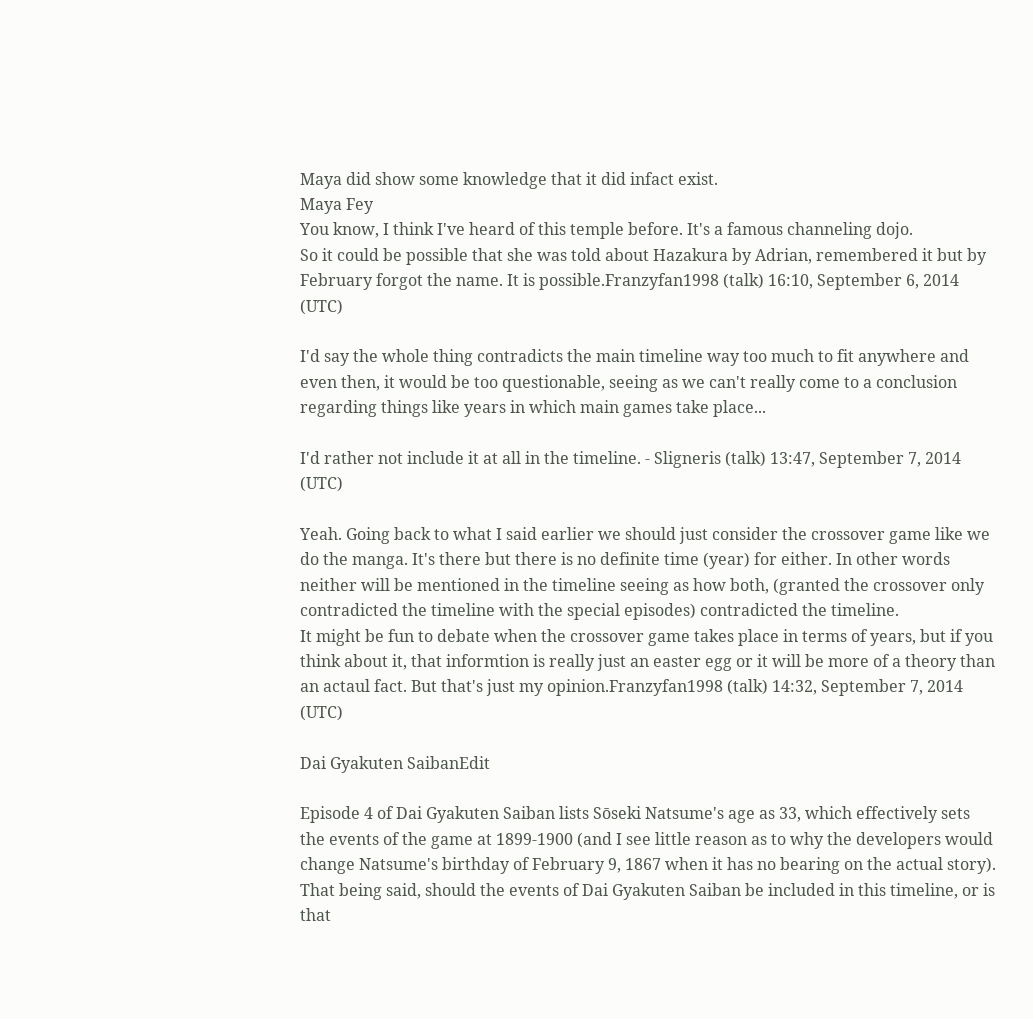Maya did show some knowledge that it did infact exist.
Maya Fey
You know, I think I've heard of this temple before. It's a famous channeling dojo.
So it could be possible that she was told about Hazakura by Adrian, remembered it but by February forgot the name. It is possible.Franzyfan1998 (talk) 16:10, September 6, 2014 (UTC)

I'd say the whole thing contradicts the main timeline way too much to fit anywhere and even then, it would be too questionable, seeing as we can't really come to a conclusion regarding things like years in which main games take place...

I'd rather not include it at all in the timeline. - Sligneris (talk) 13:47, September 7, 2014 (UTC)

Yeah. Going back to what I said earlier we should just consider the crossover game like we do the manga. It's there but there is no definite time (year) for either. In other words neither will be mentioned in the timeline seeing as how both, (granted the crossover only contradicted the timeline with the special episodes) contradicted the timeline.
It might be fun to debate when the crossover game takes place in terms of years, but if you think about it, that informtion is really just an easter egg or it will be more of a theory than an actaul fact. But that's just my opinion.Franzyfan1998 (talk) 14:32, September 7, 2014 (UTC)

Dai Gyakuten SaibanEdit

Episode 4 of Dai Gyakuten Saiban lists Sōseki Natsume's age as 33, which effectively sets the events of the game at 1899-1900 (and I see little reason as to why the developers would change Natsume's birthday of February 9, 1867 when it has no bearing on the actual story). That being said, should the events of Dai Gyakuten Saiban be included in this timeline, or is that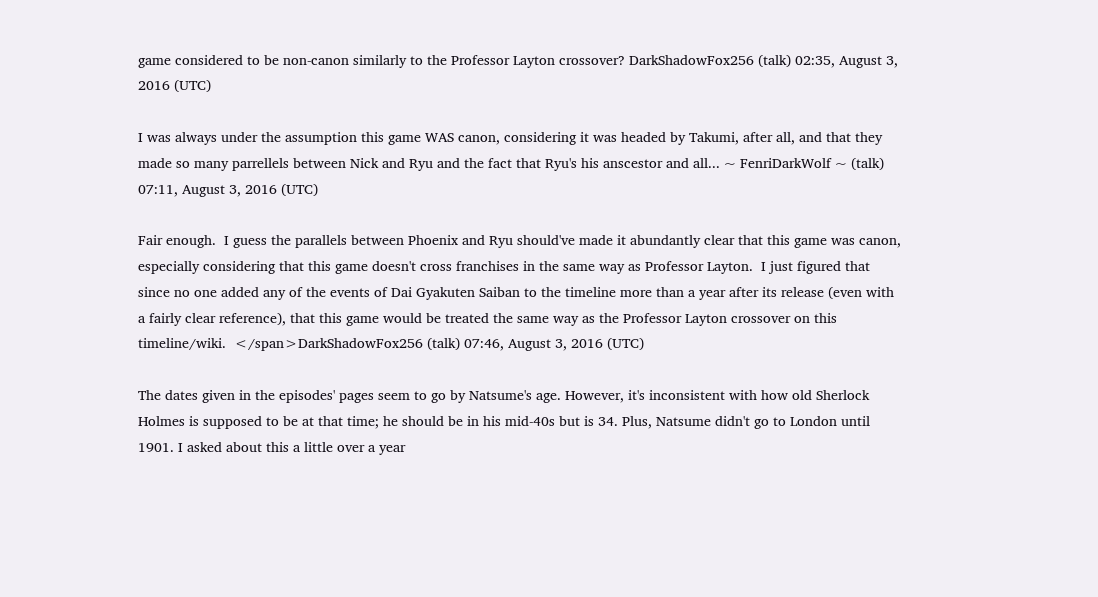game considered to be non-canon similarly to the Professor Layton crossover? DarkShadowFox256 (talk) 02:35, August 3, 2016 (UTC)

I was always under the assumption this game WAS canon, considering it was headed by Takumi, after all, and that they made so many parrellels between Nick and Ryu and the fact that Ryu's his anscestor and all... ~ FenriDarkWolf ~ (talk) 07:11, August 3, 2016 (UTC)

Fair enough.  I guess the parallels between Phoenix and Ryu should've made it abundantly clear that this game was canon, especially considering that this game doesn't cross franchises in the same way as Professor Layton.  I just figured that since no one added any of the events of Dai Gyakuten Saiban to the timeline more than a year after its release (even with a fairly clear reference), that this game would be treated the same way as the Professor Layton crossover on this timeline/wiki.  </span>DarkShadowFox256 (talk) 07:46, August 3, 2016 (UTC)

The dates given in the episodes' pages seem to go by Natsume's age. However, it's inconsistent with how old Sherlock Holmes is supposed to be at that time; he should be in his mid-40s but is 34. Plus, Natsume didn't go to London until 1901. I asked about this a little over a year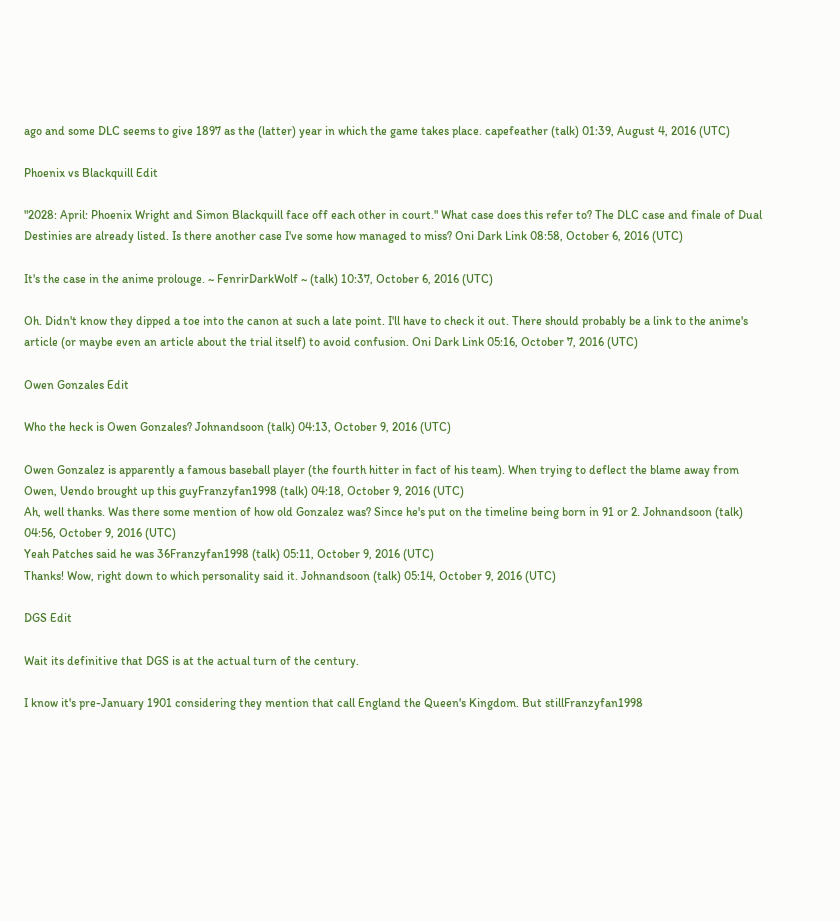ago and some DLC seems to give 1897 as the (latter) year in which the game takes place. capefeather (talk) 01:39, August 4, 2016 (UTC)

Phoenix vs Blackquill Edit

"2028: April: Phoenix Wright and Simon Blackquill face off each other in court." What case does this refer to? The DLC case and finale of Dual Destinies are already listed. Is there another case I've some how managed to miss? Oni Dark Link 08:58, October 6, 2016 (UTC)

It's the case in the anime prolouge. ~ FenrirDarkWolf ~ (talk) 10:37, October 6, 2016 (UTC)

Oh. Didn't know they dipped a toe into the canon at such a late point. I'll have to check it out. There should probably be a link to the anime's article (or maybe even an article about the trial itself) to avoid confusion. Oni Dark Link 05:16, October 7, 2016 (UTC)

Owen Gonzales Edit

Who the heck is Owen Gonzales? Johnandsoon (talk) 04:13, October 9, 2016 (UTC)

Owen Gonzalez is apparently a famous baseball player (the fourth hitter in fact of his team). When trying to deflect the blame away from Owen, Uendo brought up this guyFranzyfan1998 (talk) 04:18, October 9, 2016 (UTC)
Ah, well thanks. Was there some mention of how old Gonzalez was? Since he's put on the timeline being born in 91 or 2. Johnandsoon (talk) 04:56, October 9, 2016 (UTC)
Yeah Patches said he was 36Franzyfan1998 (talk) 05:11, October 9, 2016 (UTC)
Thanks! Wow, right down to which personality said it. Johnandsoon (talk) 05:14, October 9, 2016 (UTC)

DGS Edit

Wait its definitive that DGS is at the actual turn of the century.

I know it's pre-January 1901 considering they mention that call England the Queen's Kingdom. But stillFranzyfan1998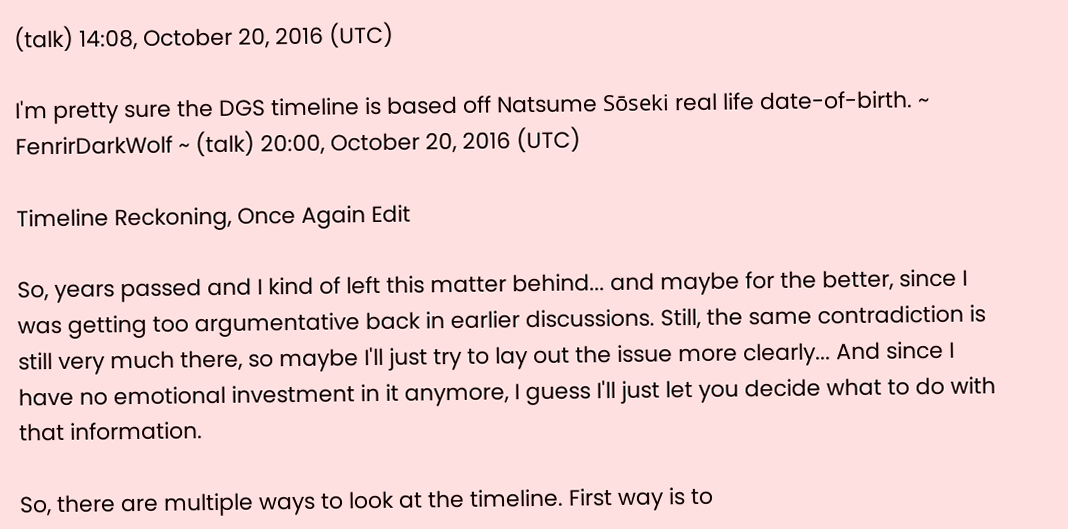(talk) 14:08, October 20, 2016 (UTC)

I'm pretty sure the DGS timeline is based off Natsume Sōseki real life date-of-birth. ~ FenrirDarkWolf ~ (talk) 20:00, October 20, 2016 (UTC)

Timeline Reckoning, Once Again Edit

So, years passed and I kind of left this matter behind... and maybe for the better, since I was getting too argumentative back in earlier discussions. Still, the same contradiction is still very much there, so maybe I'll just try to lay out the issue more clearly... And since I have no emotional investment in it anymore, I guess I'll just let you decide what to do with that information.

So, there are multiple ways to look at the timeline. First way is to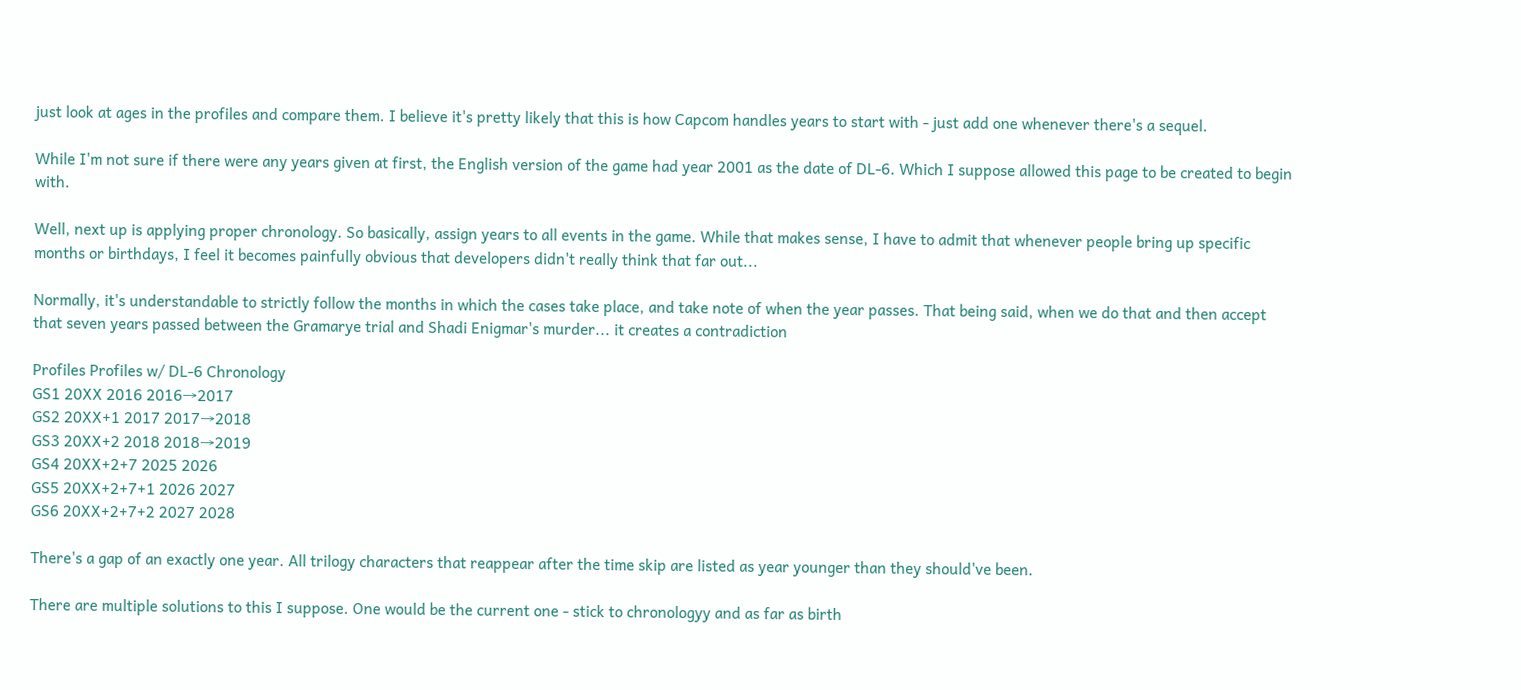just look at ages in the profiles and compare them. I believe it's pretty likely that this is how Capcom handles years to start with - just add one whenever there's a sequel.

While I'm not sure if there were any years given at first, the English version of the game had year 2001 as the date of DL-6. Which I suppose allowed this page to be created to begin with.

Well, next up is applying proper chronology. So basically, assign years to all events in the game. While that makes sense, I have to admit that whenever people bring up specific months or birthdays, I feel it becomes painfully obvious that developers didn't really think that far out...

Normally, it's understandable to strictly follow the months in which the cases take place, and take note of when the year passes. That being said, when we do that and then accept that seven years passed between the Gramarye trial and Shadi Enigmar's murder... it creates a contradiction

Profiles Profiles w/ DL-6 Chronology
GS1 20XX 2016 2016→2017
GS2 20XX+1 2017 2017→2018
GS3 20XX+2 2018 2018→2019
GS4 20XX+2+7 2025 2026
GS5 20XX+2+7+1 2026 2027
GS6 20XX+2+7+2 2027 2028

There's a gap of an exactly one year. All trilogy characters that reappear after the time skip are listed as year younger than they should've been.

There are multiple solutions to this I suppose. One would be the current one - stick to chronologyy and as far as birth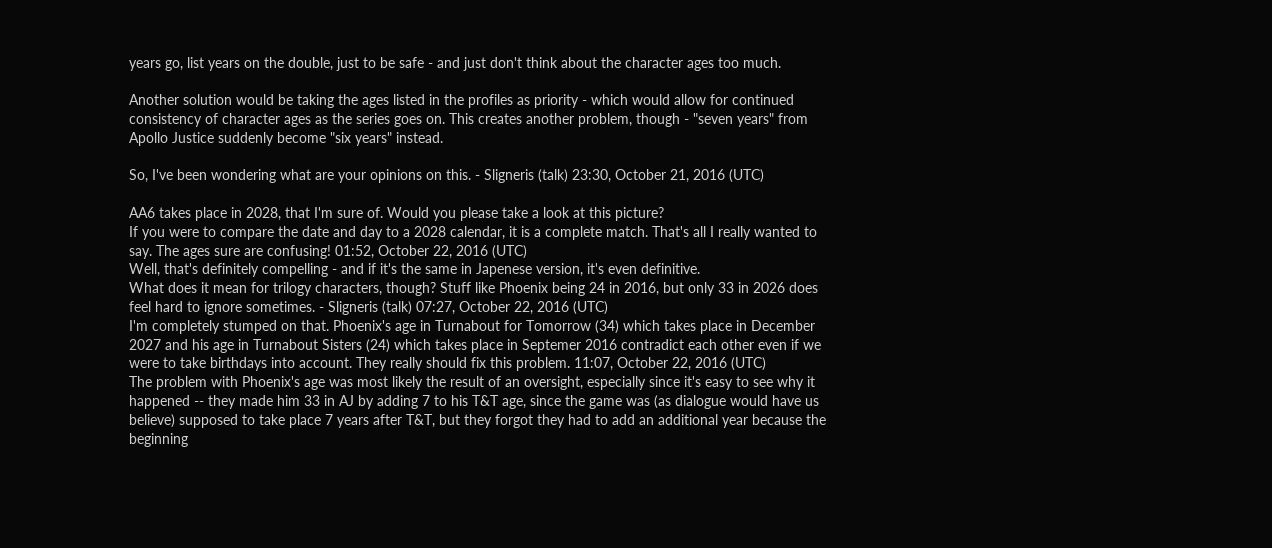years go, list years on the double, just to be safe - and just don't think about the character ages too much.

Another solution would be taking the ages listed in the profiles as priority - which would allow for continued consistency of character ages as the series goes on. This creates another problem, though - "seven years" from Apollo Justice suddenly become "six years" instead.

So, I've been wondering what are your opinions on this. - Sligneris (talk) 23:30, October 21, 2016 (UTC)

AA6 takes place in 2028, that I'm sure of. Would you please take a look at this picture?
If you were to compare the date and day to a 2028 calendar, it is a complete match. That's all I really wanted to say. The ages sure are confusing! 01:52, October 22, 2016 (UTC)
Well, that's definitely compelling - and if it's the same in Japenese version, it's even definitive.
What does it mean for trilogy characters, though? Stuff like Phoenix being 24 in 2016, but only 33 in 2026 does feel hard to ignore sometimes. - Sligneris (talk) 07:27, October 22, 2016 (UTC)
I'm completely stumped on that. Phoenix's age in Turnabout for Tomorrow (34) which takes place in December 2027 and his age in Turnabout Sisters (24) which takes place in Septemer 2016 contradict each other even if we were to take birthdays into account. They really should fix this problem. 11:07, October 22, 2016 (UTC)
The problem with Phoenix's age was most likely the result of an oversight, especially since it's easy to see why it happened -- they made him 33 in AJ by adding 7 to his T&T age, since the game was (as dialogue would have us believe) supposed to take place 7 years after T&T, but they forgot they had to add an additional year because the beginning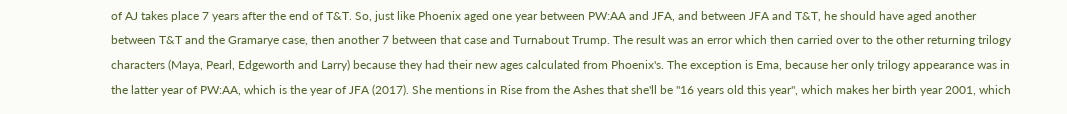of AJ takes place 7 years after the end of T&T. So, just like Phoenix aged one year between PW:AA and JFA, and between JFA and T&T, he should have aged another between T&T and the Gramarye case, then another 7 between that case and Turnabout Trump. The result was an error which then carried over to the other returning trilogy characters (Maya, Pearl, Edgeworth and Larry) because they had their new ages calculated from Phoenix's. The exception is Ema, because her only trilogy appearance was in the latter year of PW:AA, which is the year of JFA (2017). She mentions in Rise from the Ashes that she'll be "16 years old this year", which makes her birth year 2001, which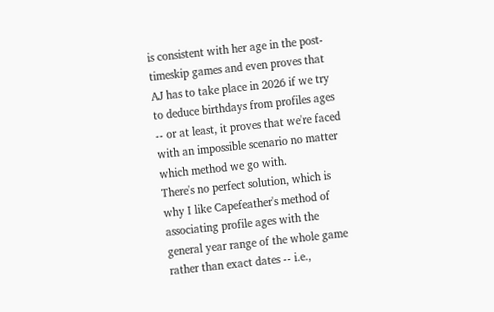is consistent with her age in the post-timeskip games and even proves that AJ has to take place in 2026 if we try to deduce birthdays from profiles ages -- or at least, it proves that we're faced with an impossible scenario no matter which method we go with.
There's no perfect solution, which is why I like Capefeather's method of associating profile ages with the general year range of the whole game rather than exact dates -- i.e.,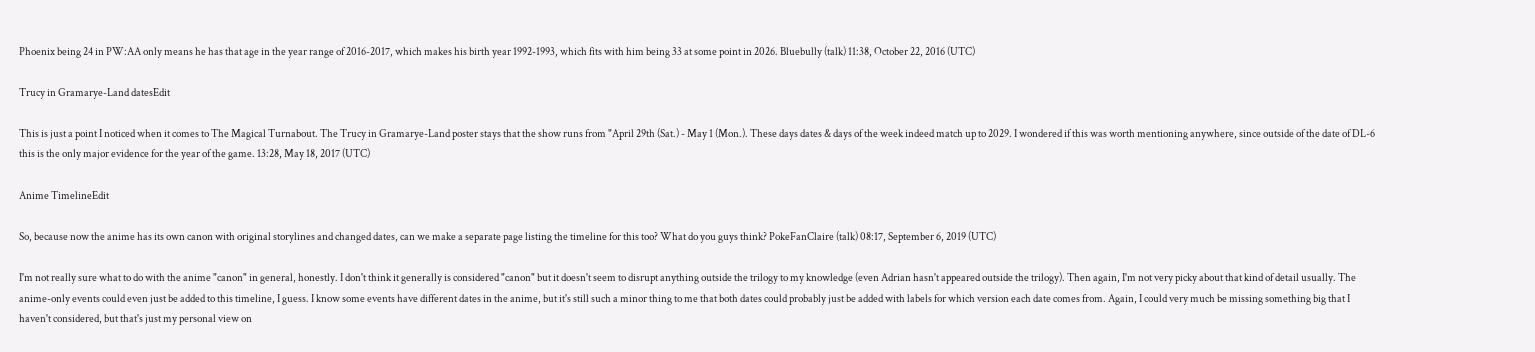Phoenix being 24 in PW:AA only means he has that age in the year range of 2016-2017, which makes his birth year 1992-1993, which fits with him being 33 at some point in 2026. Bluebully (talk) 11:38, October 22, 2016 (UTC)

Trucy in Gramarye-Land datesEdit

This is just a point I noticed when it comes to The Magical Turnabout. The Trucy in Gramarye-Land poster stays that the show runs from "April 29th (Sat.) - May 1 (Mon.). These days dates & days of the week indeed match up to 2029. I wondered if this was worth mentioning anywhere, since outside of the date of DL-6 this is the only major evidence for the year of the game. 13:28, May 18, 2017 (UTC)

Anime TimelineEdit

So, because now the anime has its own canon with original storylines and changed dates, can we make a separate page listing the timeline for this too? What do you guys think? PokeFanClaire (talk) 08:17, September 6, 2019 (UTC)

I'm not really sure what to do with the anime "canon" in general, honestly. I don't think it generally is considered "canon" but it doesn't seem to disrupt anything outside the trilogy to my knowledge (even Adrian hasn't appeared outside the trilogy). Then again, I'm not very picky about that kind of detail usually. The anime-only events could even just be added to this timeline, I guess. I know some events have different dates in the anime, but it's still such a minor thing to me that both dates could probably just be added with labels for which version each date comes from. Again, I could very much be missing something big that I haven't considered, but that's just my personal view on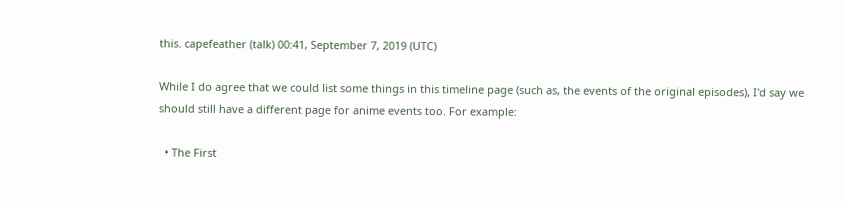this. capefeather (talk) 00:41, September 7, 2019 (UTC)

While I do agree that we could list some things in this timeline page (such as, the events of the original episodes), I'd say we should still have a different page for anime events too. For example:

  • The First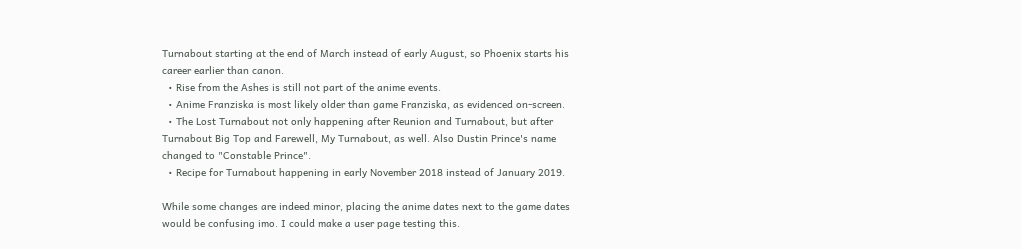Turnabout starting at the end of March instead of early August, so Phoenix starts his career earlier than canon.
  • Rise from the Ashes is still not part of the anime events.
  • Anime Franziska is most likely older than game Franziska, as evidenced on-screen.
  • The Lost Turnabout not only happening after Reunion and Turnabout, but after Turnabout Big Top and Farewell, My Turnabout, as well. Also Dustin Prince's name changed to "Constable Prince".
  • Recipe for Turnabout happening in early November 2018 instead of January 2019.

While some changes are indeed minor, placing the anime dates next to the game dates would be confusing imo. I could make a user page testing this.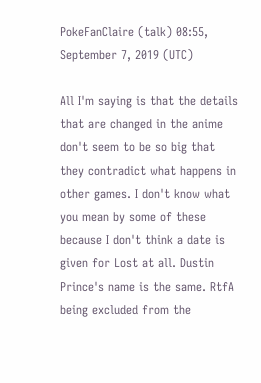PokeFanClaire (talk) 08:55, September 7, 2019 (UTC)

All I'm saying is that the details that are changed in the anime don't seem to be so big that they contradict what happens in other games. I don't know what you mean by some of these because I don't think a date is given for Lost at all. Dustin Prince's name is the same. RtfA being excluded from the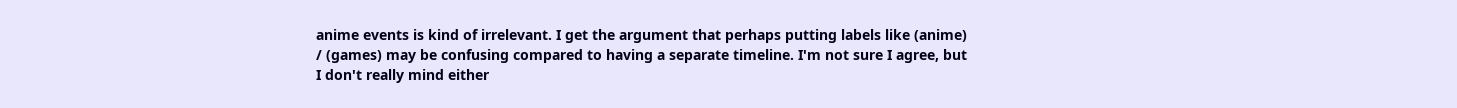anime events is kind of irrelevant. I get the argument that perhaps putting labels like (anime) / (games) may be confusing compared to having a separate timeline. I'm not sure I agree, but I don't really mind either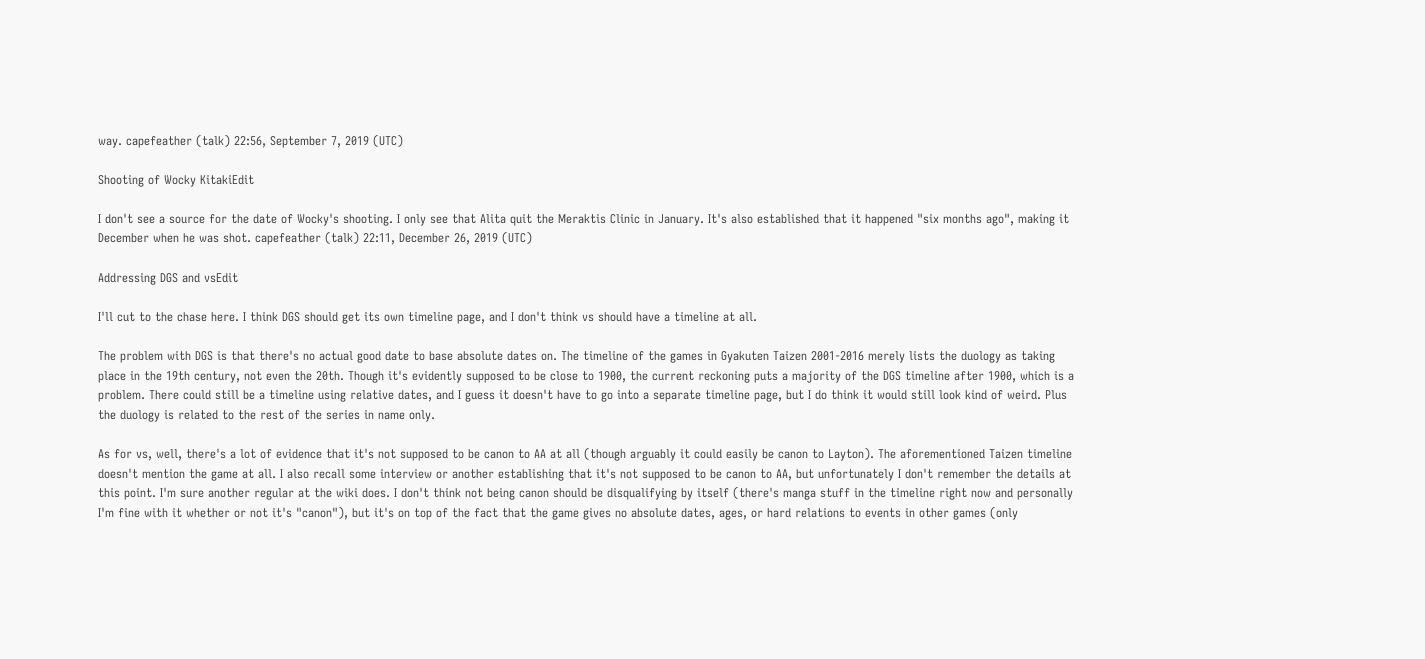way. capefeather (talk) 22:56, September 7, 2019 (UTC)

Shooting of Wocky KitakiEdit

I don't see a source for the date of Wocky's shooting. I only see that Alita quit the Meraktis Clinic in January. It's also established that it happened "six months ago", making it December when he was shot. capefeather (talk) 22:11, December 26, 2019 (UTC)

Addressing DGS and vsEdit

I'll cut to the chase here. I think DGS should get its own timeline page, and I don't think vs should have a timeline at all.

The problem with DGS is that there's no actual good date to base absolute dates on. The timeline of the games in Gyakuten Taizen 2001-2016 merely lists the duology as taking place in the 19th century, not even the 20th. Though it's evidently supposed to be close to 1900, the current reckoning puts a majority of the DGS timeline after 1900, which is a problem. There could still be a timeline using relative dates, and I guess it doesn't have to go into a separate timeline page, but I do think it would still look kind of weird. Plus the duology is related to the rest of the series in name only.

As for vs, well, there's a lot of evidence that it's not supposed to be canon to AA at all (though arguably it could easily be canon to Layton). The aforementioned Taizen timeline doesn't mention the game at all. I also recall some interview or another establishing that it's not supposed to be canon to AA, but unfortunately I don't remember the details at this point. I'm sure another regular at the wiki does. I don't think not being canon should be disqualifying by itself (there's manga stuff in the timeline right now and personally I'm fine with it whether or not it's "canon"), but it's on top of the fact that the game gives no absolute dates, ages, or hard relations to events in other games (only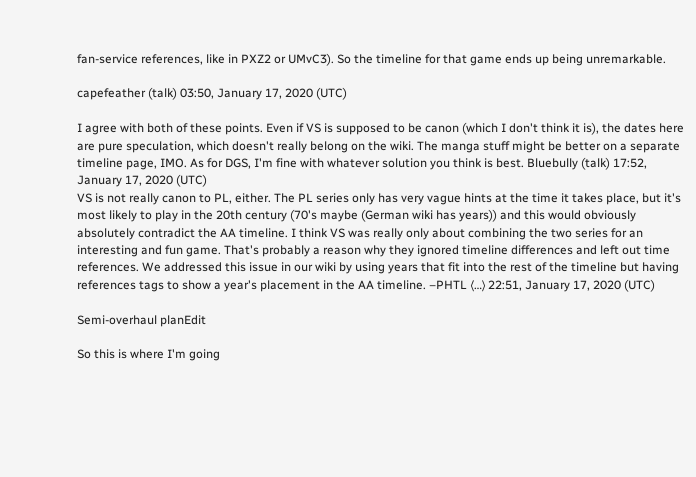fan-service references, like in PXZ2 or UMvC3). So the timeline for that game ends up being unremarkable.

capefeather (talk) 03:50, January 17, 2020 (UTC)

I agree with both of these points. Even if VS is supposed to be canon (which I don't think it is), the dates here are pure speculation, which doesn't really belong on the wiki. The manga stuff might be better on a separate timeline page, IMO. As for DGS, I'm fine with whatever solution you think is best. Bluebully (talk) 17:52, January 17, 2020 (UTC)
VS is not really canon to PL, either. The PL series only has very vague hints at the time it takes place, but it's most likely to play in the 20th century (70's maybe (German wiki has years)) and this would obviously absolutely contradict the AA timeline. I think VS was really only about combining the two series for an interesting and fun game. That's probably a reason why they ignored timeline differences and left out time references. We addressed this issue in our wiki by using years that fit into the rest of the timeline but having references tags to show a year's placement in the AA timeline. –PHTL ⟨…⟩ 22:51, January 17, 2020 (UTC)

Semi-overhaul planEdit

So this is where I'm going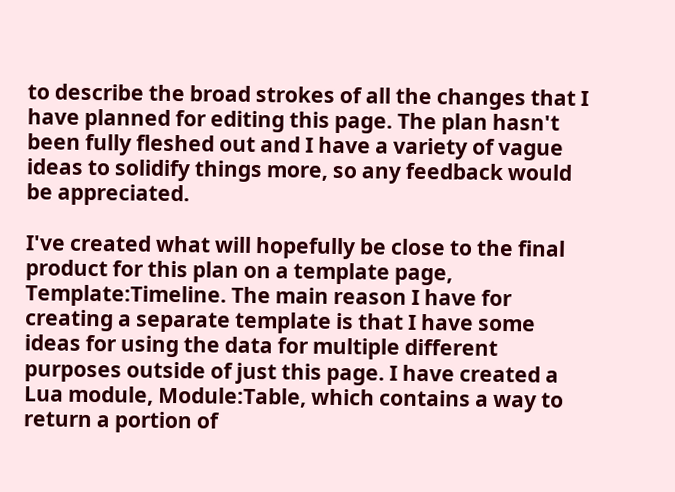to describe the broad strokes of all the changes that I have planned for editing this page. The plan hasn't been fully fleshed out and I have a variety of vague ideas to solidify things more, so any feedback would be appreciated.

I've created what will hopefully be close to the final product for this plan on a template page, Template:Timeline. The main reason I have for creating a separate template is that I have some ideas for using the data for multiple different purposes outside of just this page. I have created a Lua module, Module:Table, which contains a way to return a portion of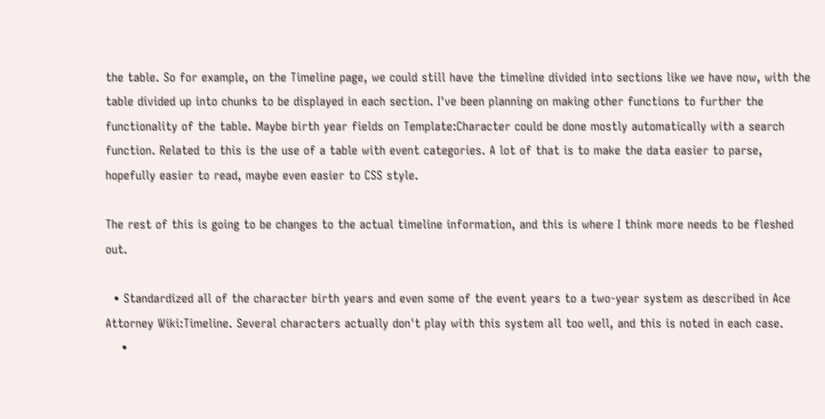the table. So for example, on the Timeline page, we could still have the timeline divided into sections like we have now, with the table divided up into chunks to be displayed in each section. I've been planning on making other functions to further the functionality of the table. Maybe birth year fields on Template:Character could be done mostly automatically with a search function. Related to this is the use of a table with event categories. A lot of that is to make the data easier to parse, hopefully easier to read, maybe even easier to CSS style.

The rest of this is going to be changes to the actual timeline information, and this is where I think more needs to be fleshed out.

  • Standardized all of the character birth years and even some of the event years to a two-year system as described in Ace Attorney Wiki:Timeline. Several characters actually don't play with this system all too well, and this is noted in each case.
    •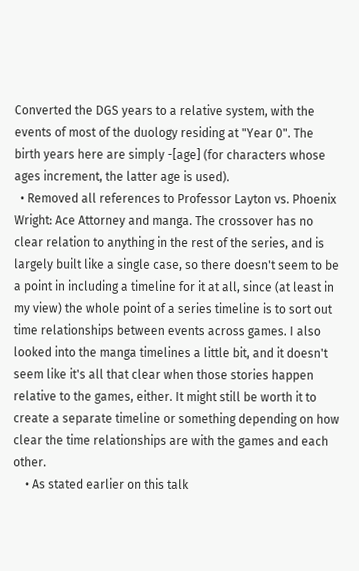Converted the DGS years to a relative system, with the events of most of the duology residing at "Year 0". The birth years here are simply -[age] (for characters whose ages increment, the latter age is used).
  • Removed all references to Professor Layton vs. Phoenix Wright: Ace Attorney and manga. The crossover has no clear relation to anything in the rest of the series, and is largely built like a single case, so there doesn't seem to be a point in including a timeline for it at all, since (at least in my view) the whole point of a series timeline is to sort out time relationships between events across games. I also looked into the manga timelines a little bit, and it doesn't seem like it's all that clear when those stories happen relative to the games, either. It might still be worth it to create a separate timeline or something depending on how clear the time relationships are with the games and each other.
    • As stated earlier on this talk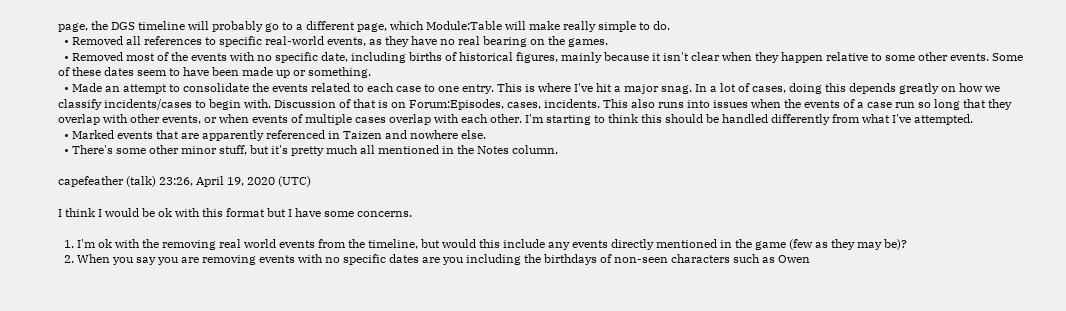page, the DGS timeline will probably go to a different page, which Module:Table will make really simple to do.
  • Removed all references to specific real-world events, as they have no real bearing on the games.
  • Removed most of the events with no specific date, including births of historical figures, mainly because it isn't clear when they happen relative to some other events. Some of these dates seem to have been made up or something.
  • Made an attempt to consolidate the events related to each case to one entry. This is where I've hit a major snag. In a lot of cases, doing this depends greatly on how we classify incidents/cases to begin with. Discussion of that is on Forum:Episodes, cases, incidents. This also runs into issues when the events of a case run so long that they overlap with other events, or when events of multiple cases overlap with each other. I'm starting to think this should be handled differently from what I've attempted.
  • Marked events that are apparently referenced in Taizen and nowhere else.
  • There's some other minor stuff, but it's pretty much all mentioned in the Notes column.

capefeather (talk) 23:26, April 19, 2020 (UTC)

I think I would be ok with this format but I have some concerns.

  1. I'm ok with the removing real world events from the timeline, but would this include any events directly mentioned in the game (few as they may be)?
  2. When you say you are removing events with no specific dates are you including the birthdays of non-seen characters such as Owen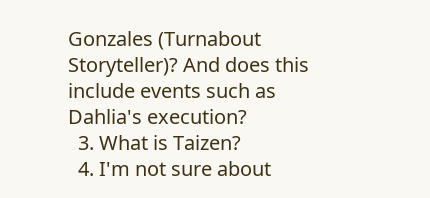Gonzales (Turnabout Storyteller)? And does this include events such as Dahlia's execution?
  3. What is Taizen?
  4. I'm not sure about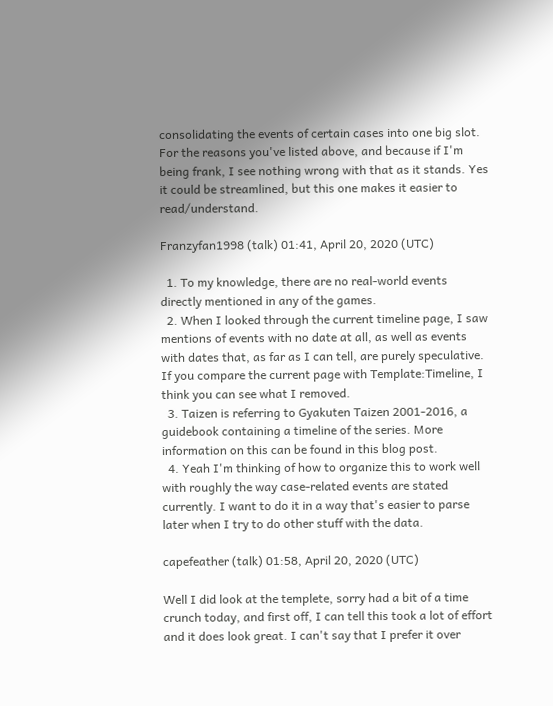consolidating the events of certain cases into one big slot. For the reasons you've listed above, and because if I'm being frank, I see nothing wrong with that as it stands. Yes it could be streamlined, but this one makes it easier to read/understand.

Franzyfan1998 (talk) 01:41, April 20, 2020 (UTC)

  1. To my knowledge, there are no real-world events directly mentioned in any of the games.
  2. When I looked through the current timeline page, I saw mentions of events with no date at all, as well as events with dates that, as far as I can tell, are purely speculative. If you compare the current page with Template:Timeline, I think you can see what I removed.
  3. Taizen is referring to Gyakuten Taizen 2001-2016, a guidebook containing a timeline of the series. More information on this can be found in this blog post.
  4. Yeah I'm thinking of how to organize this to work well with roughly the way case-related events are stated currently. I want to do it in a way that's easier to parse later when I try to do other stuff with the data.

capefeather (talk) 01:58, April 20, 2020 (UTC)

Well I did look at the templete, sorry had a bit of a time crunch today, and first off, I can tell this took a lot of effort and it does look great. I can't say that I prefer it over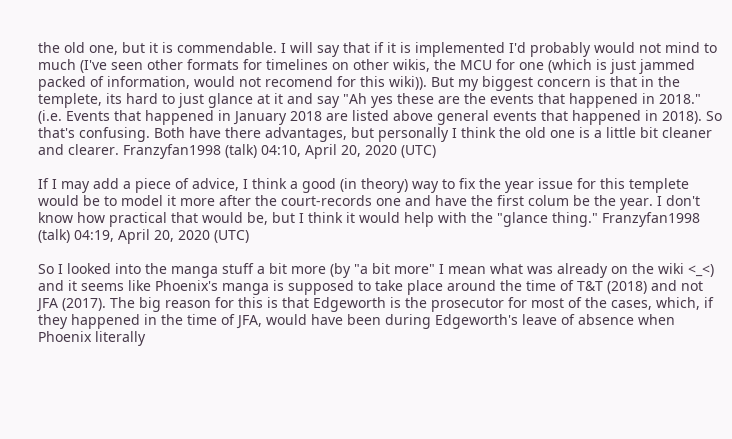the old one, but it is commendable. I will say that if it is implemented I'd probably would not mind to much (I've seen other formats for timelines on other wikis, the MCU for one (which is just jammed packed of information, would not recomend for this wiki)). But my biggest concern is that in the templete, its hard to just glance at it and say "Ah yes these are the events that happened in 2018." (i.e. Events that happened in January 2018 are listed above general events that happened in 2018). So that's confusing. Both have there advantages, but personally I think the old one is a little bit cleaner and clearer. Franzyfan1998 (talk) 04:10, April 20, 2020 (UTC)

If I may add a piece of advice, I think a good (in theory) way to fix the year issue for this templete would be to model it more after the court-records one and have the first colum be the year. I don't know how practical that would be, but I think it would help with the "glance thing." Franzyfan1998 (talk) 04:19, April 20, 2020 (UTC)

So I looked into the manga stuff a bit more (by "a bit more" I mean what was already on the wiki <_<) and it seems like Phoenix's manga is supposed to take place around the time of T&T (2018) and not JFA (2017). The big reason for this is that Edgeworth is the prosecutor for most of the cases, which, if they happened in the time of JFA, would have been during Edgeworth's leave of absence when Phoenix literally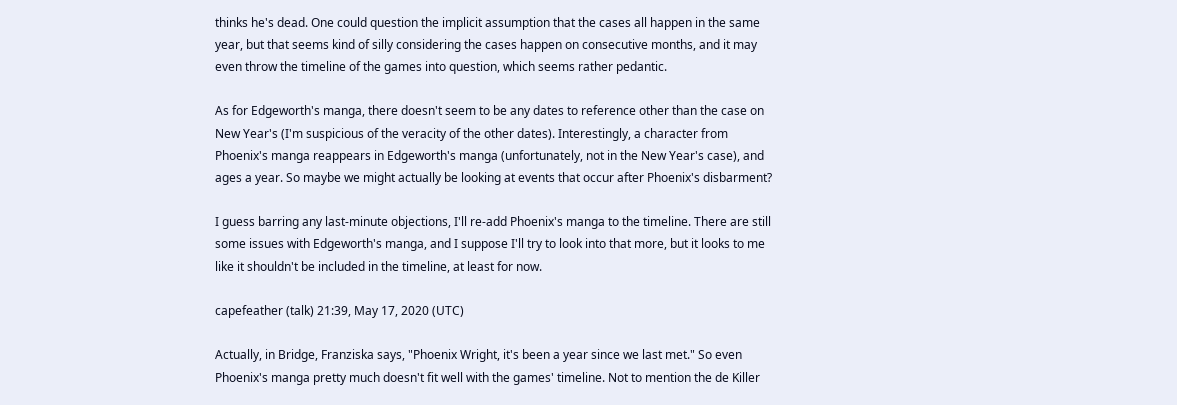thinks he's dead. One could question the implicit assumption that the cases all happen in the same year, but that seems kind of silly considering the cases happen on consecutive months, and it may even throw the timeline of the games into question, which seems rather pedantic.

As for Edgeworth's manga, there doesn't seem to be any dates to reference other than the case on New Year's (I'm suspicious of the veracity of the other dates). Interestingly, a character from Phoenix's manga reappears in Edgeworth's manga (unfortunately, not in the New Year's case), and ages a year. So maybe we might actually be looking at events that occur after Phoenix's disbarment?

I guess barring any last-minute objections, I'll re-add Phoenix's manga to the timeline. There are still some issues with Edgeworth's manga, and I suppose I'll try to look into that more, but it looks to me like it shouldn't be included in the timeline, at least for now.

capefeather (talk) 21:39, May 17, 2020 (UTC)

Actually, in Bridge, Franziska says, "Phoenix Wright, it's been a year since we last met." So even Phoenix's manga pretty much doesn't fit well with the games' timeline. Not to mention the de Killer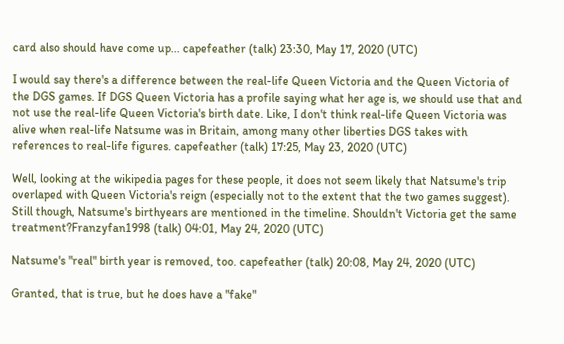card also should have come up... capefeather (talk) 23:30, May 17, 2020 (UTC)

I would say there's a difference between the real-life Queen Victoria and the Queen Victoria of the DGS games. If DGS Queen Victoria has a profile saying what her age is, we should use that and not use the real-life Queen Victoria's birth date. Like, I don't think real-life Queen Victoria was alive when real-life Natsume was in Britain, among many other liberties DGS takes with references to real-life figures. capefeather (talk) 17:25, May 23, 2020 (UTC)

Well, looking at the wikipedia pages for these people, it does not seem likely that Natsume's trip overlaped with Queen Victoria's reign (especially not to the extent that the two games suggest). Still though, Natsume's birthyears are mentioned in the timeline. Shouldn't Victoria get the same treatment?Franzyfan1998 (talk) 04:01, May 24, 2020 (UTC)

Natsume's "real" birth year is removed, too. capefeather (talk) 20:08, May 24, 2020 (UTC)

Granted, that is true, but he does have a "fake"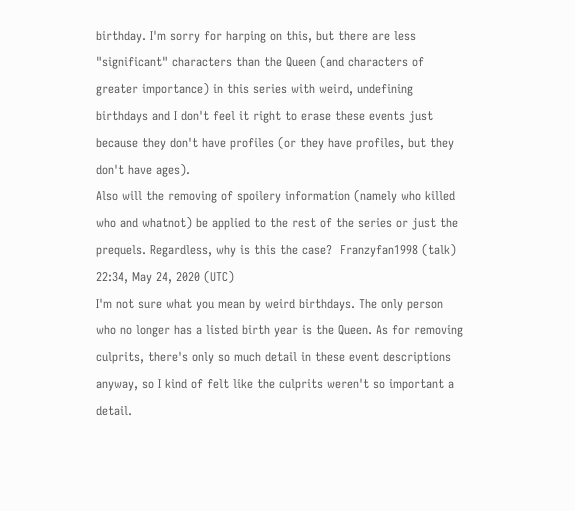birthday. I'm sorry for harping on this, but there are less "significant" characters than the Queen (and characters of greater importance) in this series with weird, undefining birthdays and I don't feel it right to erase these events just because they don't have profiles (or they have profiles, but they don't have ages).
Also will the removing of spoilery information (namely who killed who and whatnot) be applied to the rest of the series or just the prequels. Regardless, why is this the case?  Franzyfan1998 (talk) 22:34, May 24, 2020 (UTC)
I'm not sure what you mean by weird birthdays. The only person who no longer has a listed birth year is the Queen. As for removing culprits, there's only so much detail in these event descriptions anyway, so I kind of felt like the culprits weren't so important a detail.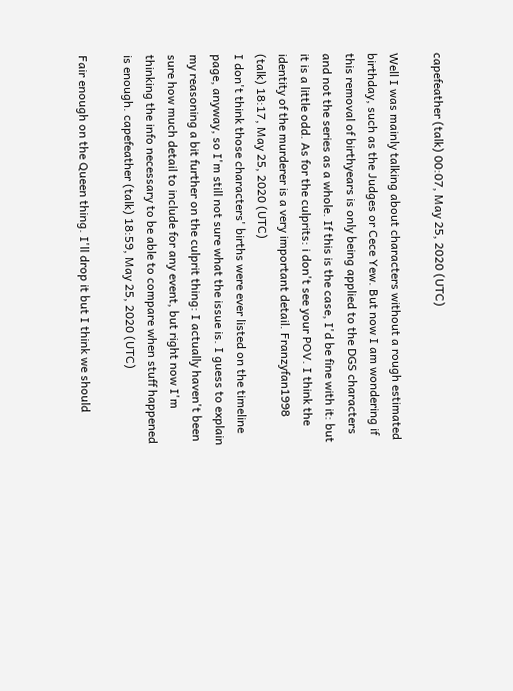capefeather (talk) 00:07, May 25, 2020 (UTC)

Well I was mainly talking about characters without a rough estimated birthday, such as the Judges or Cece Yew. But now I am wondering if this removal of birthyears is only being applied to the DGS characters and not the series as a whole. If this is the case, I'd be fine with it: but it is a little odd. As for the culprits: i don't see your POV. I think the identity of the murderer is a very important detail. Franzyfan1998 (talk) 18:17, May 25, 2020 (UTC)
I don't think those characters' births were ever listed on the timeline page, anyway, so I'm still not sure what the issue is. I guess to explain my reasoning a bit further on the culprit thing: I actually haven't been sure how much detail to include for any event, but right now I'm thinking the info necessary to be able to compare when stuff happened is enough. capefeather (talk) 18:59, May 25, 2020 (UTC)

Fair enough on the Queen thing. I'll drop it but I think we should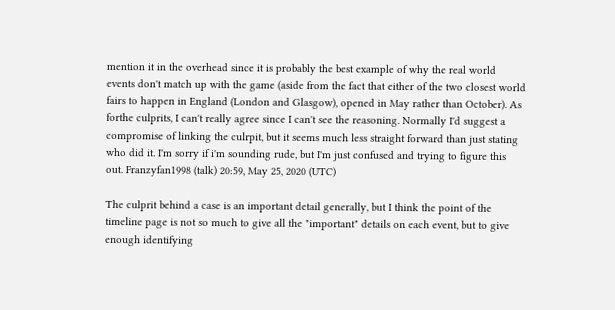mention it in the overhead since it is probably the best example of why the real world events don't match up with the game (aside from the fact that either of the two closest world fairs to happen in England (London and Glasgow), opened in May rather than October). As forthe culprits, I can't really agree since I can't see the reasoning. Normally I'd suggest a compromise of linking the culrpit, but it seems much less straight forward than just stating who did it. I'm sorry if i'm sounding rude, but I'm just confused and trying to figure this out. Franzyfan1998 (talk) 20:59, May 25, 2020 (UTC)

The culprit behind a case is an important detail generally, but I think the point of the timeline page is not so much to give all the "important" details on each event, but to give enough identifying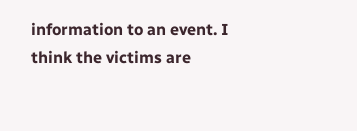information to an event. I think the victims are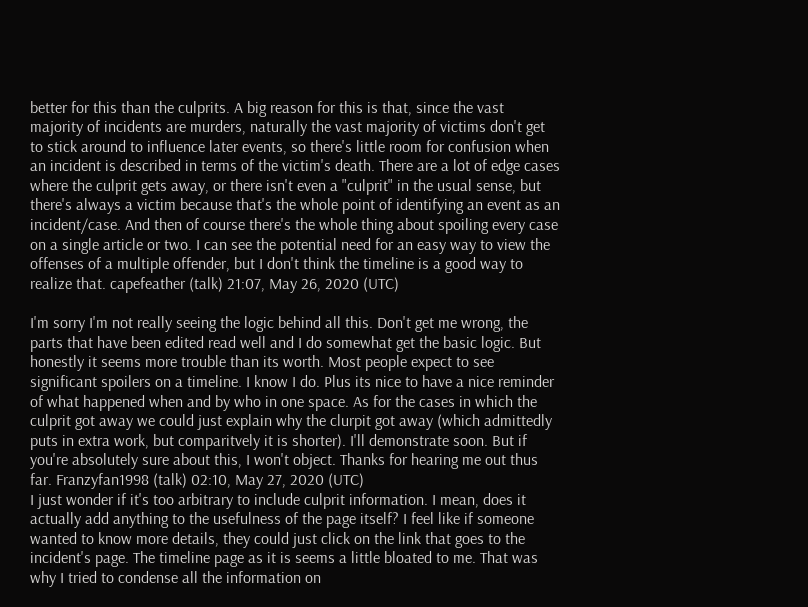better for this than the culprits. A big reason for this is that, since the vast majority of incidents are murders, naturally the vast majority of victims don't get to stick around to influence later events, so there's little room for confusion when an incident is described in terms of the victim's death. There are a lot of edge cases where the culprit gets away, or there isn't even a "culprit" in the usual sense, but there's always a victim because that's the whole point of identifying an event as an incident/case. And then of course there's the whole thing about spoiling every case on a single article or two. I can see the potential need for an easy way to view the offenses of a multiple offender, but I don't think the timeline is a good way to realize that. capefeather (talk) 21:07, May 26, 2020 (UTC)

I'm sorry I'm not really seeing the logic behind all this. Don't get me wrong, the parts that have been edited read well and I do somewhat get the basic logic. But honestly it seems more trouble than its worth. Most people expect to see significant spoilers on a timeline. I know I do. Plus its nice to have a nice reminder of what happened when and by who in one space. As for the cases in which the culprit got away we could just explain why the clurpit got away (which admittedly puts in extra work, but comparitvely it is shorter). I'll demonstrate soon. But if you're absolutely sure about this, I won't object. Thanks for hearing me out thus far. Franzyfan1998 (talk) 02:10, May 27, 2020 (UTC)
I just wonder if it's too arbitrary to include culprit information. I mean, does it actually add anything to the usefulness of the page itself? I feel like if someone wanted to know more details, they could just click on the link that goes to the incident's page. The timeline page as it is seems a little bloated to me. That was why I tried to condense all the information on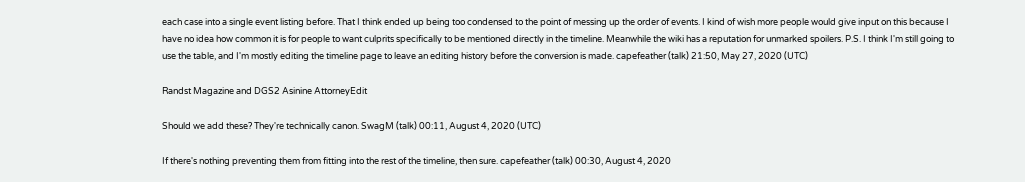each case into a single event listing before. That I think ended up being too condensed to the point of messing up the order of events. I kind of wish more people would give input on this because I have no idea how common it is for people to want culprits specifically to be mentioned directly in the timeline. Meanwhile the wiki has a reputation for unmarked spoilers. P.S. I think I'm still going to use the table, and I'm mostly editing the timeline page to leave an editing history before the conversion is made. capefeather (talk) 21:50, May 27, 2020 (UTC)

Randst Magazine and DGS2 Asinine AttorneyEdit

Should we add these? They're technically canon. SwagM (talk) 00:11, August 4, 2020 (UTC)

If there's nothing preventing them from fitting into the rest of the timeline, then sure. capefeather (talk) 00:30, August 4, 2020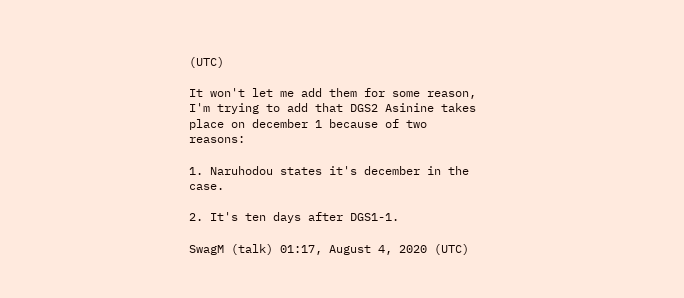(UTC)

It won't let me add them for some reason, I'm trying to add that DGS2 Asinine takes place on december 1 because of two reasons:

1. Naruhodou states it's december in the case.

2. It's ten days after DGS1-1.

SwagM (talk) 01:17, August 4, 2020 (UTC)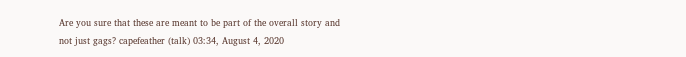Are you sure that these are meant to be part of the overall story and not just gags? capefeather (talk) 03:34, August 4, 2020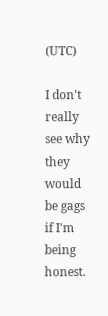(UTC)

I don't really see why they would be gags if I'm being honest.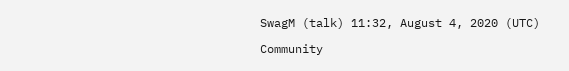SwagM (talk) 11:32, August 4, 2020 (UTC)

Community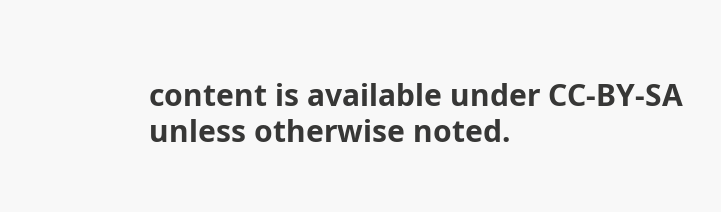content is available under CC-BY-SA unless otherwise noted.